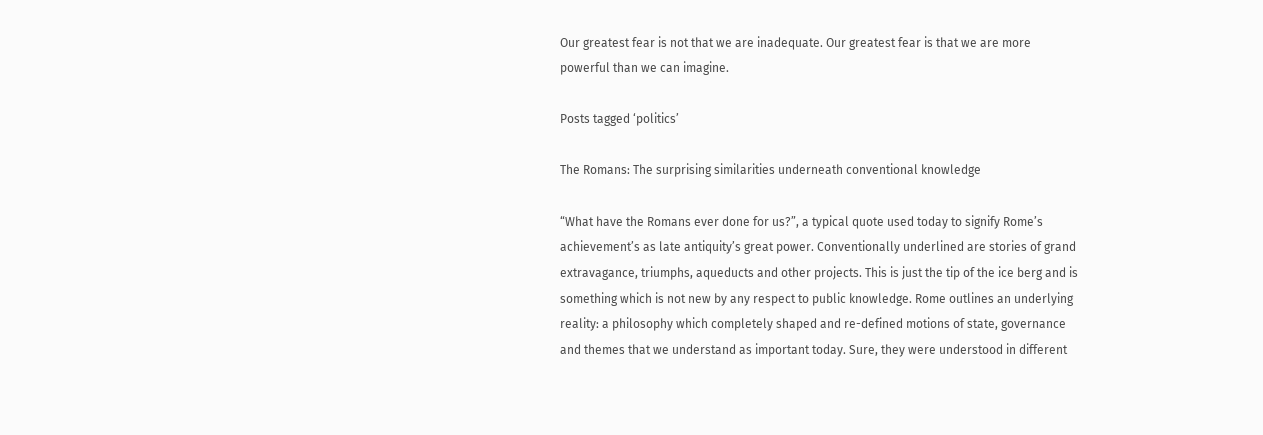Our greatest fear is not that we are inadequate. Our greatest fear is that we are more powerful than we can imagine.

Posts tagged ‘politics’

The Romans: The surprising similarities underneath conventional knowledge

“What have the Romans ever done for us?”, a typical quote used today to signify Rome’s achievement’s as late antiquity’s great power. Conventionally underlined are stories of grand extravagance, triumphs, aqueducts and other projects. This is just the tip of the ice berg and is something which is not new by any respect to public knowledge. Rome outlines an underlying reality: a philosophy which completely shaped and re-defined motions of state, governance and themes that we understand as important today. Sure, they were understood in different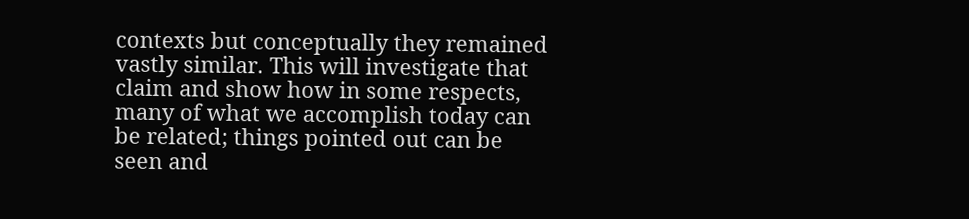contexts but conceptually they remained vastly similar. This will investigate that claim and show how in some respects, many of what we accomplish today can be related; things pointed out can be seen and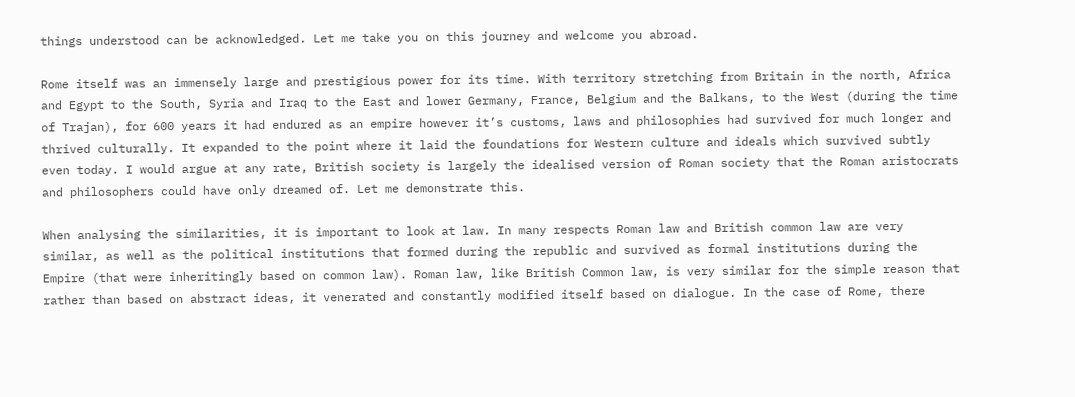things understood can be acknowledged. Let me take you on this journey and welcome you abroad.

Rome itself was an immensely large and prestigious power for its time. With territory stretching from Britain in the north, Africa and Egypt to the South, Syria and Iraq to the East and lower Germany, France, Belgium and the Balkans, to the West (during the time of Trajan), for 600 years it had endured as an empire however it’s customs, laws and philosophies had survived for much longer and thrived culturally. It expanded to the point where it laid the foundations for Western culture and ideals which survived subtly even today. I would argue at any rate, British society is largely the idealised version of Roman society that the Roman aristocrats and philosophers could have only dreamed of. Let me demonstrate this.

When analysing the similarities, it is important to look at law. In many respects Roman law and British common law are very similar, as well as the political institutions that formed during the republic and survived as formal institutions during the Empire (that were inheritingly based on common law). Roman law, like British Common law, is very similar for the simple reason that rather than based on abstract ideas, it venerated and constantly modified itself based on dialogue. In the case of Rome, there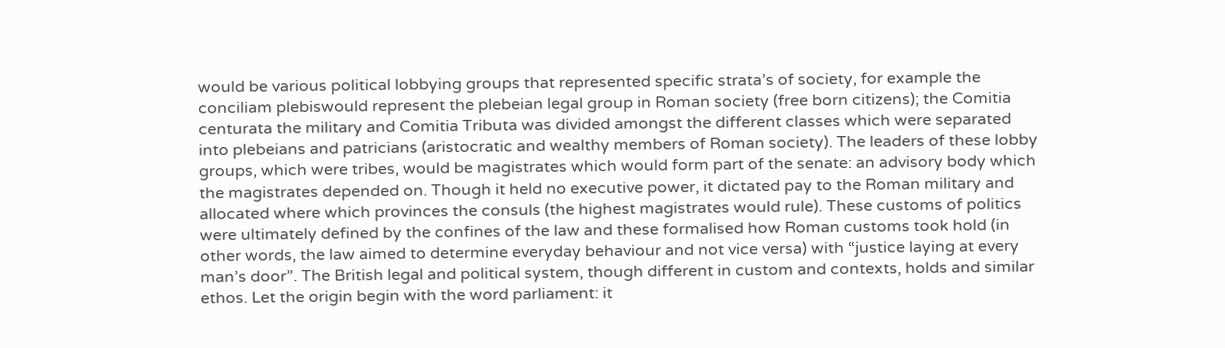would be various political lobbying groups that represented specific strata’s of society, for example the conciliam plebiswould represent the plebeian legal group in Roman society (free born citizens); the Comitia centurata the military and Comitia Tributa was divided amongst the different classes which were separated into plebeians and patricians (aristocratic and wealthy members of Roman society). The leaders of these lobby groups, which were tribes, would be magistrates which would form part of the senate: an advisory body which the magistrates depended on. Though it held no executive power, it dictated pay to the Roman military and allocated where which provinces the consuls (the highest magistrates would rule). These customs of politics were ultimately defined by the confines of the law and these formalised how Roman customs took hold (in other words, the law aimed to determine everyday behaviour and not vice versa) with “justice laying at every man’s door”. The British legal and political system, though different in custom and contexts, holds and similar ethos. Let the origin begin with the word parliament: it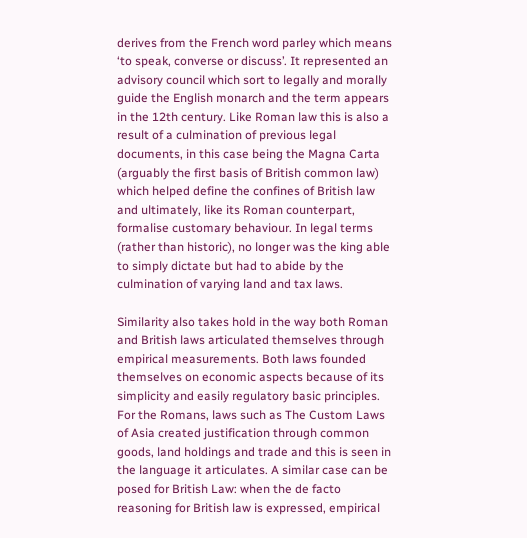derives from the French word parley which means ‘to speak, converse or discuss’. It represented an advisory council which sort to legally and morally guide the English monarch and the term appears in the 12th century. Like Roman law this is also a result of a culmination of previous legal documents, in this case being the Magna Carta (arguably the first basis of British common law) which helped define the confines of British law and ultimately, like its Roman counterpart, formalise customary behaviour. In legal terms (rather than historic), no longer was the king able to simply dictate but had to abide by the culmination of varying land and tax laws.

Similarity also takes hold in the way both Roman and British laws articulated themselves through empirical measurements. Both laws founded themselves on economic aspects because of its simplicity and easily regulatory basic principles. For the Romans, laws such as The Custom Laws of Asia created justification through common goods, land holdings and trade and this is seen in the language it articulates. A similar case can be posed for British Law: when the de facto reasoning for British law is expressed, empirical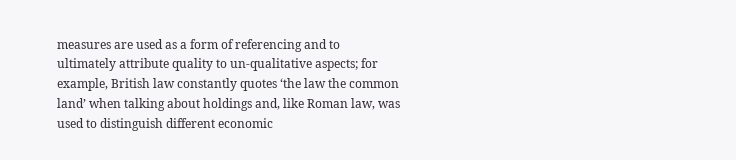measures are used as a form of referencing and to ultimately attribute quality to un-qualitative aspects; for example, British law constantly quotes ‘the law the common land’ when talking about holdings and, like Roman law, was used to distinguish different economic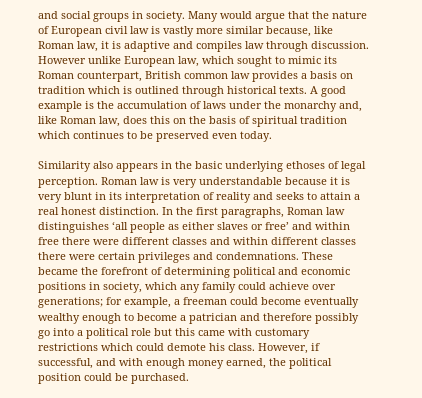and social groups in society. Many would argue that the nature of European civil law is vastly more similar because, like Roman law, it is adaptive and compiles law through discussion. However unlike European law, which sought to mimic its Roman counterpart, British common law provides a basis on tradition which is outlined through historical texts. A good example is the accumulation of laws under the monarchy and, like Roman law, does this on the basis of spiritual tradition which continues to be preserved even today.

Similarity also appears in the basic underlying ethoses of legal perception. Roman law is very understandable because it is very blunt in its interpretation of reality and seeks to attain a real honest distinction. In the first paragraphs, Roman law distinguishes ‘all people as either slaves or free’ and within free there were different classes and within different classes there were certain privileges and condemnations. These became the forefront of determining political and economic positions in society, which any family could achieve over generations; for example, a freeman could become eventually wealthy enough to become a patrician and therefore possibly go into a political role but this came with customary restrictions which could demote his class. However, if successful, and with enough money earned, the political position could be purchased.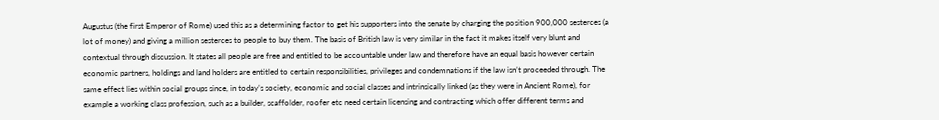Augustus (the first Emperor of Rome) used this as a determining factor to get his supporters into the senate by charging the position 900,000 sesterces (a lot of money) and giving a million sesterces to people to buy them. The basis of British law is very similar in the fact it makes itself very blunt and contextual through discussion. It states all people are free and entitled to be accountable under law and therefore have an equal basis however certain economic partners, holdings and land holders are entitled to certain responsibilities, privileges and condemnations if the law isn’t proceeded through. The same effect lies within social groups since, in today’s society, economic and social classes and intrinsically linked (as they were in Ancient Rome), for example a working class profession, such as a builder, scaffolder, roofer etc need certain licensing and contracting which offer different terms and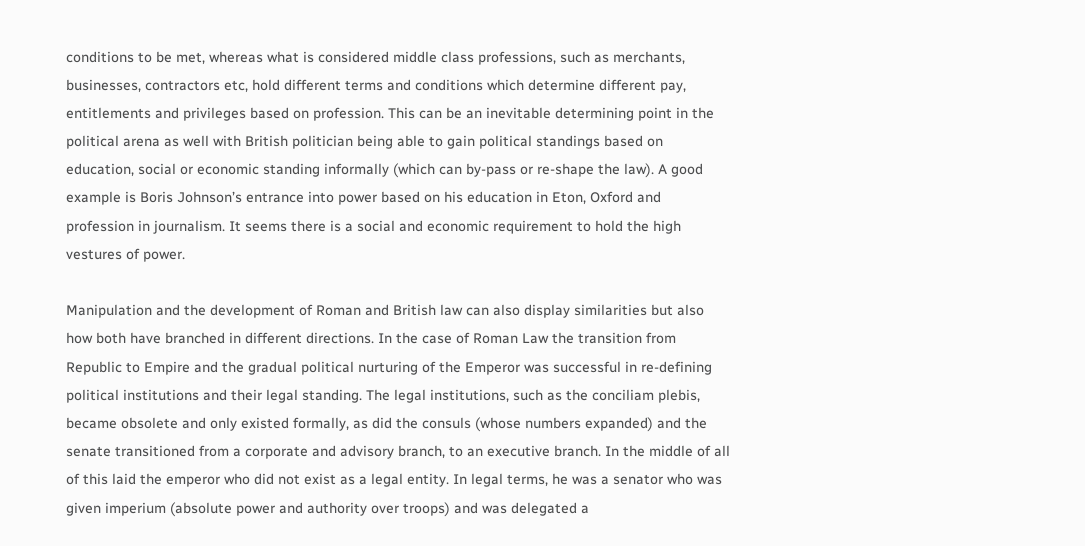conditions to be met, whereas what is considered middle class professions, such as merchants, businesses, contractors etc, hold different terms and conditions which determine different pay, entitlements and privileges based on profession. This can be an inevitable determining point in the political arena as well with British politician being able to gain political standings based on education, social or economic standing informally (which can by-pass or re-shape the law). A good example is Boris Johnson’s entrance into power based on his education in Eton, Oxford and profession in journalism. It seems there is a social and economic requirement to hold the high vestures of power.

Manipulation and the development of Roman and British law can also display similarities but also how both have branched in different directions. In the case of Roman Law the transition from Republic to Empire and the gradual political nurturing of the Emperor was successful in re-defining political institutions and their legal standing. The legal institutions, such as the conciliam plebis, became obsolete and only existed formally, as did the consuls (whose numbers expanded) and the senate transitioned from a corporate and advisory branch, to an executive branch. In the middle of all of this laid the emperor who did not exist as a legal entity. In legal terms, he was a senator who was given imperium (absolute power and authority over troops) and was delegated a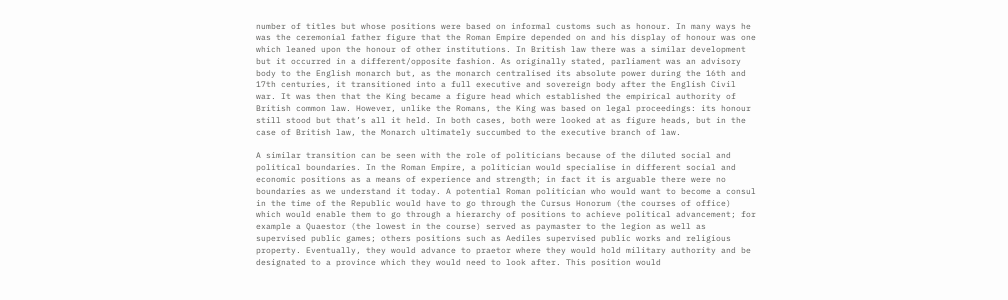number of titles but whose positions were based on informal customs such as honour. In many ways he was the ceremonial father figure that the Roman Empire depended on and his display of honour was one which leaned upon the honour of other institutions. In British law there was a similar development but it occurred in a different/opposite fashion. As originally stated, parliament was an advisory body to the English monarch but, as the monarch centralised its absolute power during the 16th and 17th centuries, it transitioned into a full executive and sovereign body after the English Civil war. It was then that the King became a figure head which established the empirical authority of British common law. However, unlike the Romans, the King was based on legal proceedings: its honour still stood but that’s all it held. In both cases, both were looked at as figure heads, but in the case of British law, the Monarch ultimately succumbed to the executive branch of law.

A similar transition can be seen with the role of politicians because of the diluted social and political boundaries. In the Roman Empire, a politician would specialise in different social and economic positions as a means of experience and strength; in fact it is arguable there were no boundaries as we understand it today. A potential Roman politician who would want to become a consul in the time of the Republic would have to go through the Cursus Honorum (the courses of office) which would enable them to go through a hierarchy of positions to achieve political advancement; for example a Quaestor (the lowest in the course) served as paymaster to the legion as well as supervised public games; others positions such as Aediles supervised public works and religious property. Eventually, they would advance to praetor where they would hold military authority and be designated to a province which they would need to look after. This position would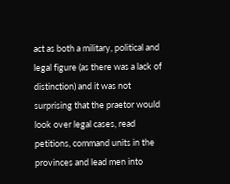act as both a military, political and legal figure (as there was a lack of distinction) and it was not surprising that the praetor would look over legal cases, read petitions, command units in the provinces and lead men into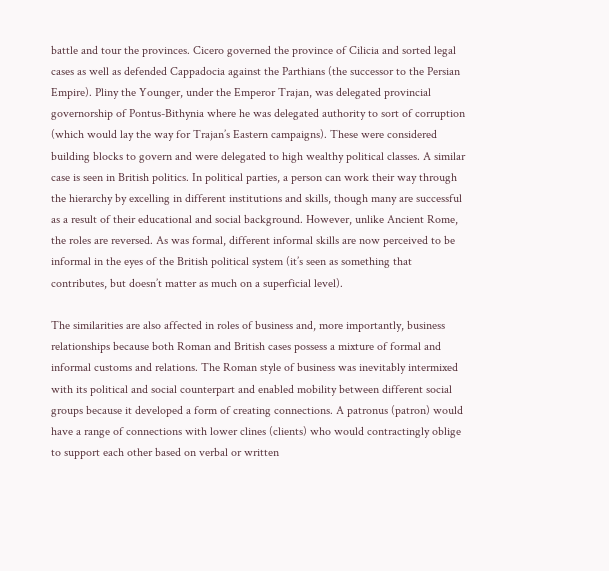battle and tour the provinces. Cicero governed the province of Cilicia and sorted legal cases as well as defended Cappadocia against the Parthians (the successor to the Persian Empire). Pliny the Younger, under the Emperor Trajan, was delegated provincial governorship of Pontus-Bithynia where he was delegated authority to sort of corruption (which would lay the way for Trajan’s Eastern campaigns). These were considered building blocks to govern and were delegated to high wealthy political classes. A similar case is seen in British politics. In political parties, a person can work their way through the hierarchy by excelling in different institutions and skills, though many are successful as a result of their educational and social background. However, unlike Ancient Rome, the roles are reversed. As was formal, different informal skills are now perceived to be informal in the eyes of the British political system (it’s seen as something that contributes, but doesn’t matter as much on a superficial level).

The similarities are also affected in roles of business and, more importantly, business relationships because both Roman and British cases possess a mixture of formal and informal customs and relations. The Roman style of business was inevitably intermixed with its political and social counterpart and enabled mobility between different social groups because it developed a form of creating connections. A patronus (patron) would have a range of connections with lower clines (clients) who would contractingly oblige to support each other based on verbal or written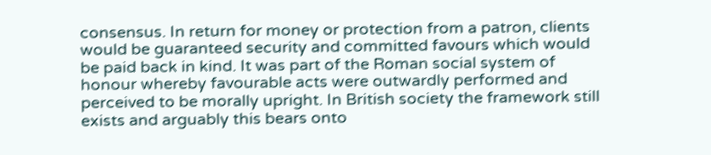consensus. In return for money or protection from a patron, clients would be guaranteed security and committed favours which would be paid back in kind. It was part of the Roman social system of honour whereby favourable acts were outwardly performed and perceived to be morally upright. In British society the framework still exists and arguably this bears onto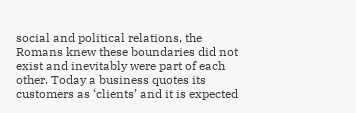social and political relations, the Romans knew these boundaries did not exist and inevitably were part of each other. Today a business quotes its customers as ‘clients’ and it is expected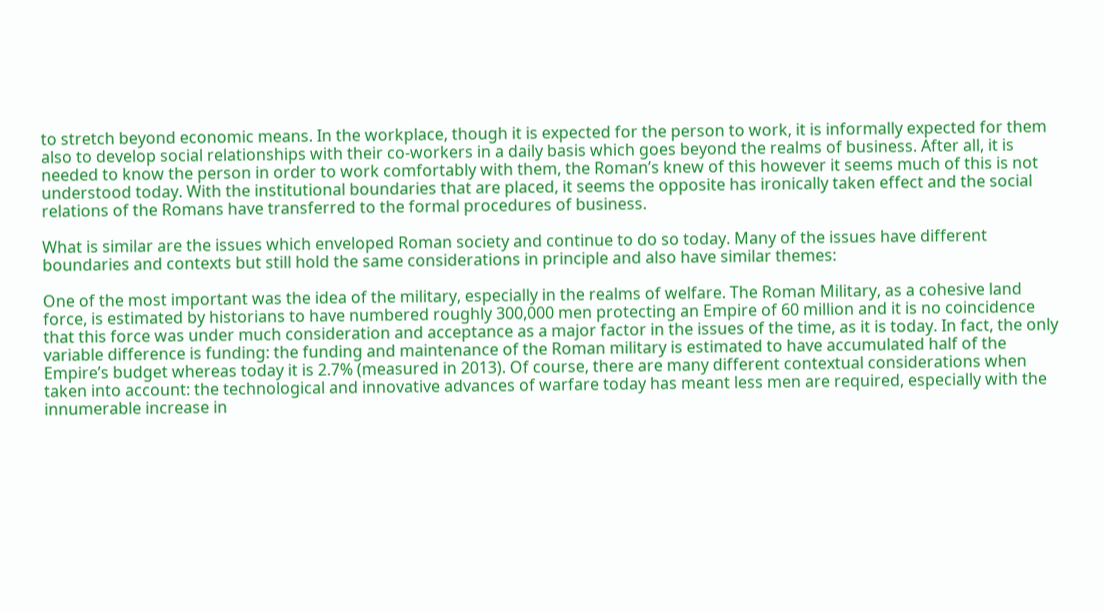to stretch beyond economic means. In the workplace, though it is expected for the person to work, it is informally expected for them also to develop social relationships with their co-workers in a daily basis which goes beyond the realms of business. After all, it is needed to know the person in order to work comfortably with them, the Roman’s knew of this however it seems much of this is not understood today. With the institutional boundaries that are placed, it seems the opposite has ironically taken effect and the social relations of the Romans have transferred to the formal procedures of business.

What is similar are the issues which enveloped Roman society and continue to do so today. Many of the issues have different boundaries and contexts but still hold the same considerations in principle and also have similar themes:

One of the most important was the idea of the military, especially in the realms of welfare. The Roman Military, as a cohesive land force, is estimated by historians to have numbered roughly 300,000 men protecting an Empire of 60 million and it is no coincidence that this force was under much consideration and acceptance as a major factor in the issues of the time, as it is today. In fact, the only variable difference is funding: the funding and maintenance of the Roman military is estimated to have accumulated half of the Empire’s budget whereas today it is 2.7% (measured in 2013). Of course, there are many different contextual considerations when taken into account: the technological and innovative advances of warfare today has meant less men are required, especially with the innumerable increase in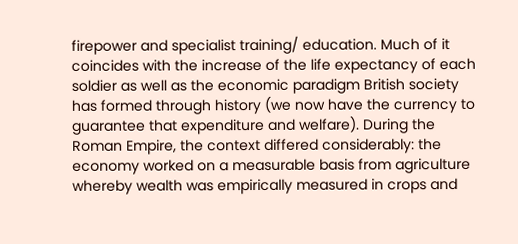firepower and specialist training/ education. Much of it coincides with the increase of the life expectancy of each soldier as well as the economic paradigm British society has formed through history (we now have the currency to guarantee that expenditure and welfare). During the Roman Empire, the context differed considerably: the economy worked on a measurable basis from agriculture whereby wealth was empirically measured in crops and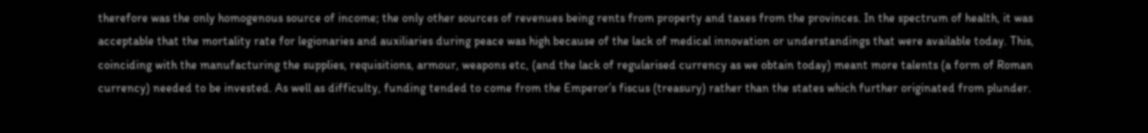therefore was the only homogenous source of income; the only other sources of revenues being rents from property and taxes from the provinces. In the spectrum of health, it was acceptable that the mortality rate for legionaries and auxiliaries during peace was high because of the lack of medical innovation or understandings that were available today. This, coinciding with the manufacturing the supplies, requisitions, armour, weapons etc, (and the lack of regularised currency as we obtain today) meant more talents (a form of Roman currency) needed to be invested. As well as difficulty, funding tended to come from the Emperor’s fiscus (treasury) rather than the states which further originated from plunder.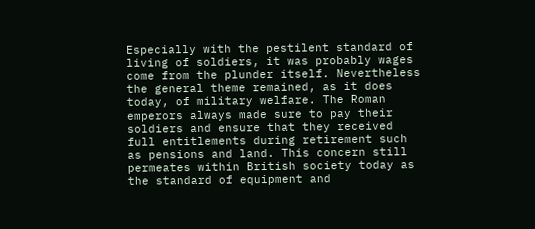Especially with the pestilent standard of living of soldiers, it was probably wages come from the plunder itself. Nevertheless the general theme remained, as it does today, of military welfare. The Roman emperors always made sure to pay their soldiers and ensure that they received full entitlements during retirement such as pensions and land. This concern still permeates within British society today as the standard of equipment and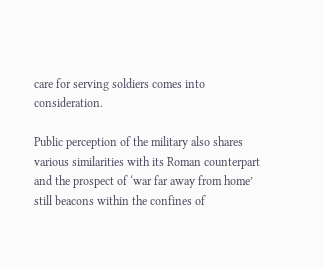care for serving soldiers comes into consideration.

Public perception of the military also shares various similarities with its Roman counterpart and the prospect of ‘war far away from home’ still beacons within the confines of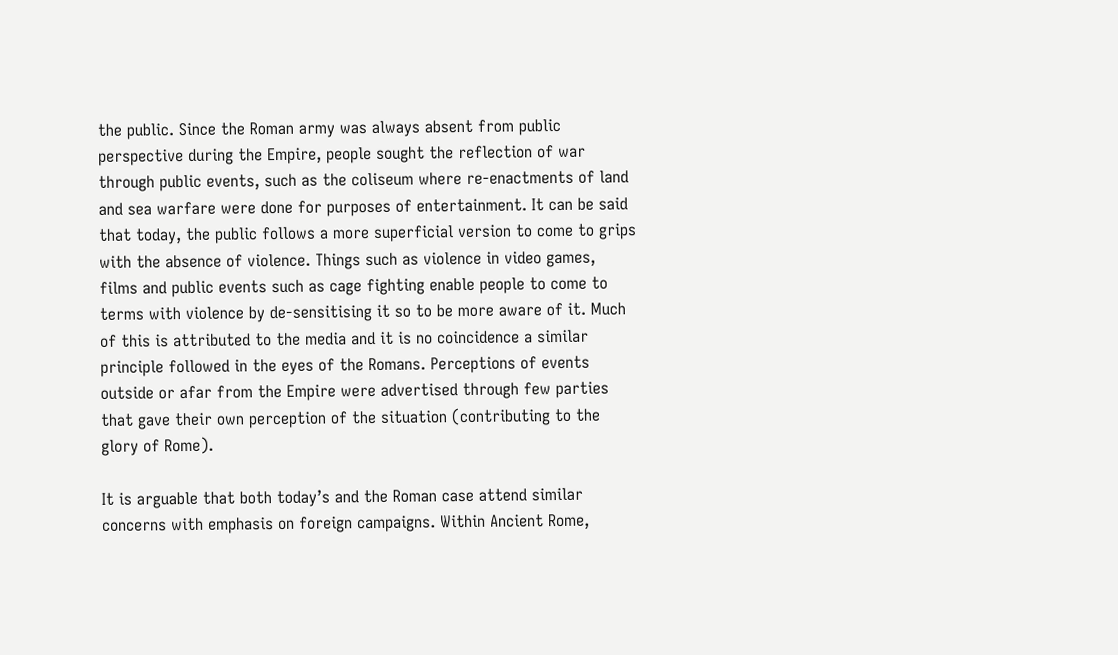the public. Since the Roman army was always absent from public perspective during the Empire, people sought the reflection of war through public events, such as the coliseum where re-enactments of land and sea warfare were done for purposes of entertainment. It can be said that today, the public follows a more superficial version to come to grips with the absence of violence. Things such as violence in video games, films and public events such as cage fighting enable people to come to terms with violence by de-sensitising it so to be more aware of it. Much of this is attributed to the media and it is no coincidence a similar principle followed in the eyes of the Romans. Perceptions of events outside or afar from the Empire were advertised through few parties that gave their own perception of the situation (contributing to the glory of Rome).

It is arguable that both today’s and the Roman case attend similar concerns with emphasis on foreign campaigns. Within Ancient Rome,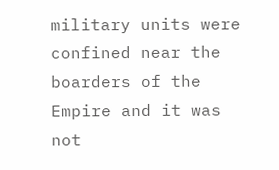military units were confined near the boarders of the Empire and it was not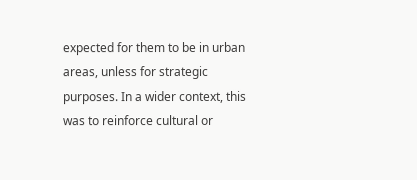expected for them to be in urban areas, unless for strategic purposes. In a wider context, this was to reinforce cultural or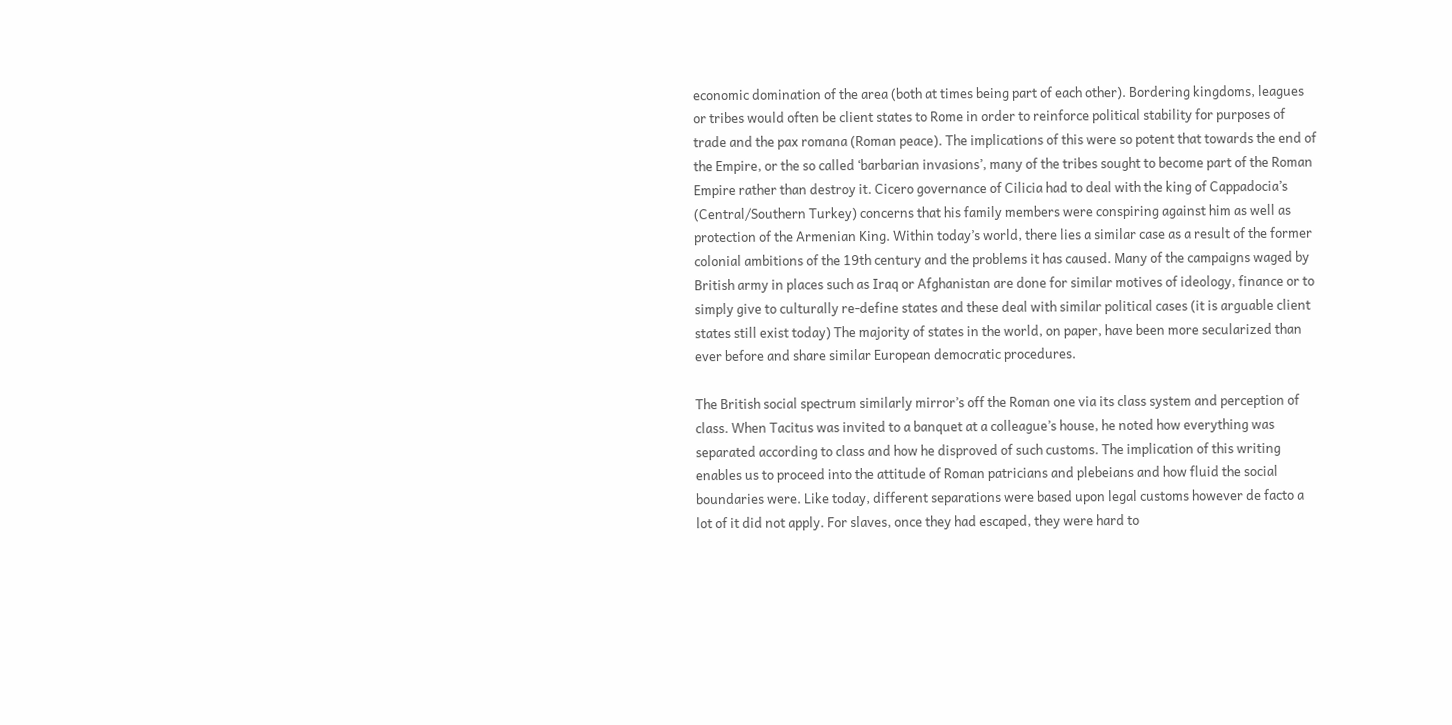economic domination of the area (both at times being part of each other). Bordering kingdoms, leagues or tribes would often be client states to Rome in order to reinforce political stability for purposes of trade and the pax romana (Roman peace). The implications of this were so potent that towards the end of the Empire, or the so called ‘barbarian invasions’, many of the tribes sought to become part of the Roman Empire rather than destroy it. Cicero governance of Cilicia had to deal with the king of Cappadocia’s (Central/Southern Turkey) concerns that his family members were conspiring against him as well as protection of the Armenian King. Within today’s world, there lies a similar case as a result of the former colonial ambitions of the 19th century and the problems it has caused. Many of the campaigns waged by British army in places such as Iraq or Afghanistan are done for similar motives of ideology, finance or to simply give to culturally re-define states and these deal with similar political cases (it is arguable client states still exist today) The majority of states in the world, on paper, have been more secularized than ever before and share similar European democratic procedures.

The British social spectrum similarly mirror’s off the Roman one via its class system and perception of class. When Tacitus was invited to a banquet at a colleague’s house, he noted how everything was separated according to class and how he disproved of such customs. The implication of this writing enables us to proceed into the attitude of Roman patricians and plebeians and how fluid the social boundaries were. Like today, different separations were based upon legal customs however de facto a lot of it did not apply. For slaves, once they had escaped, they were hard to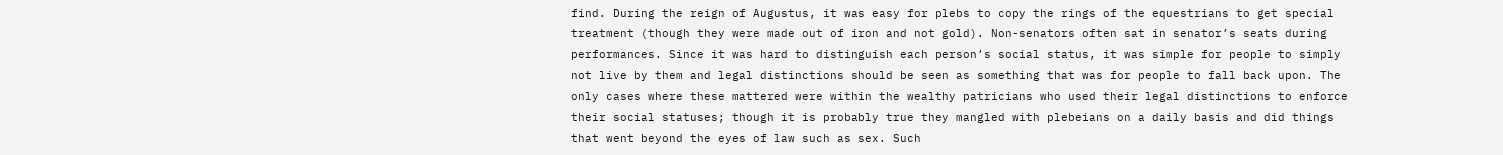find. During the reign of Augustus, it was easy for plebs to copy the rings of the equestrians to get special treatment (though they were made out of iron and not gold). Non-senators often sat in senator’s seats during performances. Since it was hard to distinguish each person’s social status, it was simple for people to simply not live by them and legal distinctions should be seen as something that was for people to fall back upon. The only cases where these mattered were within the wealthy patricians who used their legal distinctions to enforce their social statuses; though it is probably true they mangled with plebeians on a daily basis and did things that went beyond the eyes of law such as sex. Such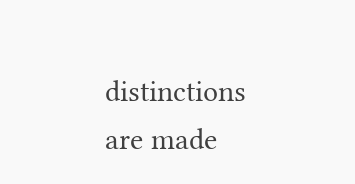distinctions are made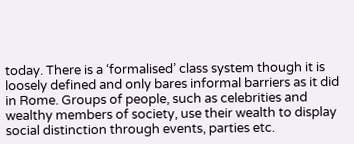today. There is a ‘formalised’ class system though it is loosely defined and only bares informal barriers as it did in Rome. Groups of people, such as celebrities and wealthy members of society, use their wealth to display social distinction through events, parties etc.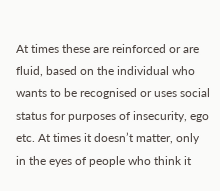At times these are reinforced or are fluid, based on the individual who wants to be recognised or uses social status for purposes of insecurity, ego etc. At times it doesn’t matter, only in the eyes of people who think it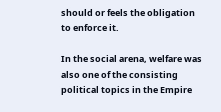should or feels the obligation to enforce it.

In the social arena, welfare was also one of the consisting political topics in the Empire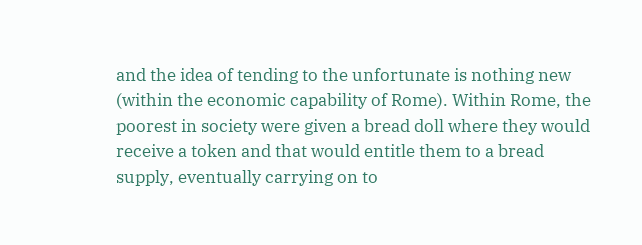and the idea of tending to the unfortunate is nothing new (within the economic capability of Rome). Within Rome, the poorest in society were given a bread doll where they would receive a token and that would entitle them to a bread supply, eventually carrying on to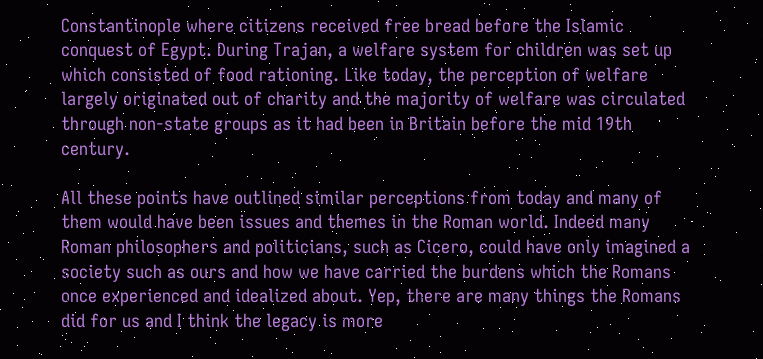Constantinople where citizens received free bread before the Islamic conquest of Egypt. During Trajan, a welfare system for children was set up which consisted of food rationing. Like today, the perception of welfare largely originated out of charity and the majority of welfare was circulated through non-state groups as it had been in Britain before the mid 19th century.

All these points have outlined similar perceptions from today and many of them would have been issues and themes in the Roman world. Indeed many Roman philosophers and politicians, such as Cicero, could have only imagined a society such as ours and how we have carried the burdens which the Romans once experienced and idealized about. Yep, there are many things the Romans did for us and I think the legacy is more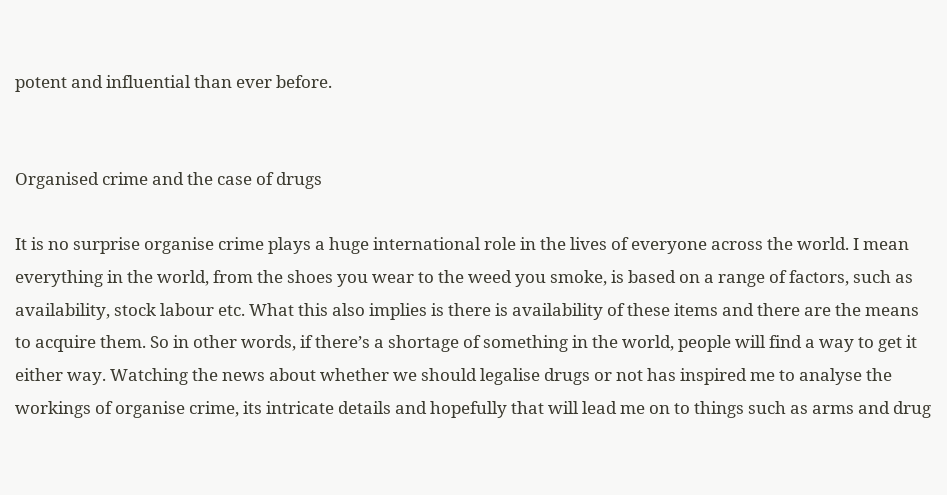potent and influential than ever before.


Organised crime and the case of drugs

It is no surprise organise crime plays a huge international role in the lives of everyone across the world. I mean everything in the world, from the shoes you wear to the weed you smoke, is based on a range of factors, such as availability, stock labour etc. What this also implies is there is availability of these items and there are the means to acquire them. So in other words, if there’s a shortage of something in the world, people will find a way to get it either way. Watching the news about whether we should legalise drugs or not has inspired me to analyse the workings of organise crime, its intricate details and hopefully that will lead me on to things such as arms and drug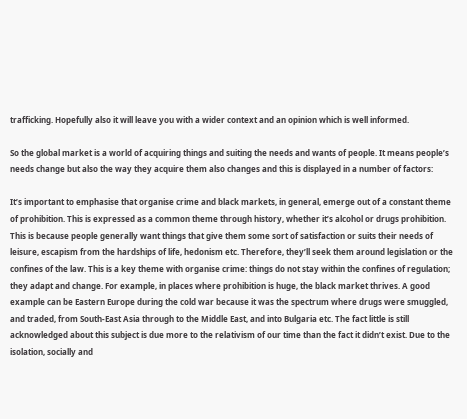trafficking. Hopefully also it will leave you with a wider context and an opinion which is well informed.

So the global market is a world of acquiring things and suiting the needs and wants of people. It means people’s needs change but also the way they acquire them also changes and this is displayed in a number of factors:

It’s important to emphasise that organise crime and black markets, in general, emerge out of a constant theme of prohibition. This is expressed as a common theme through history, whether it’s alcohol or drugs prohibition. This is because people generally want things that give them some sort of satisfaction or suits their needs of leisure, escapism from the hardships of life, hedonism etc. Therefore, they’ll seek them around legislation or the confines of the law. This is a key theme with organise crime: things do not stay within the confines of regulation; they adapt and change. For example, in places where prohibition is huge, the black market thrives. A good example can be Eastern Europe during the cold war because it was the spectrum where drugs were smuggled, and traded, from South-East Asia through to the Middle East, and into Bulgaria etc. The fact little is still acknowledged about this subject is due more to the relativism of our time than the fact it didn’t exist. Due to the isolation, socially and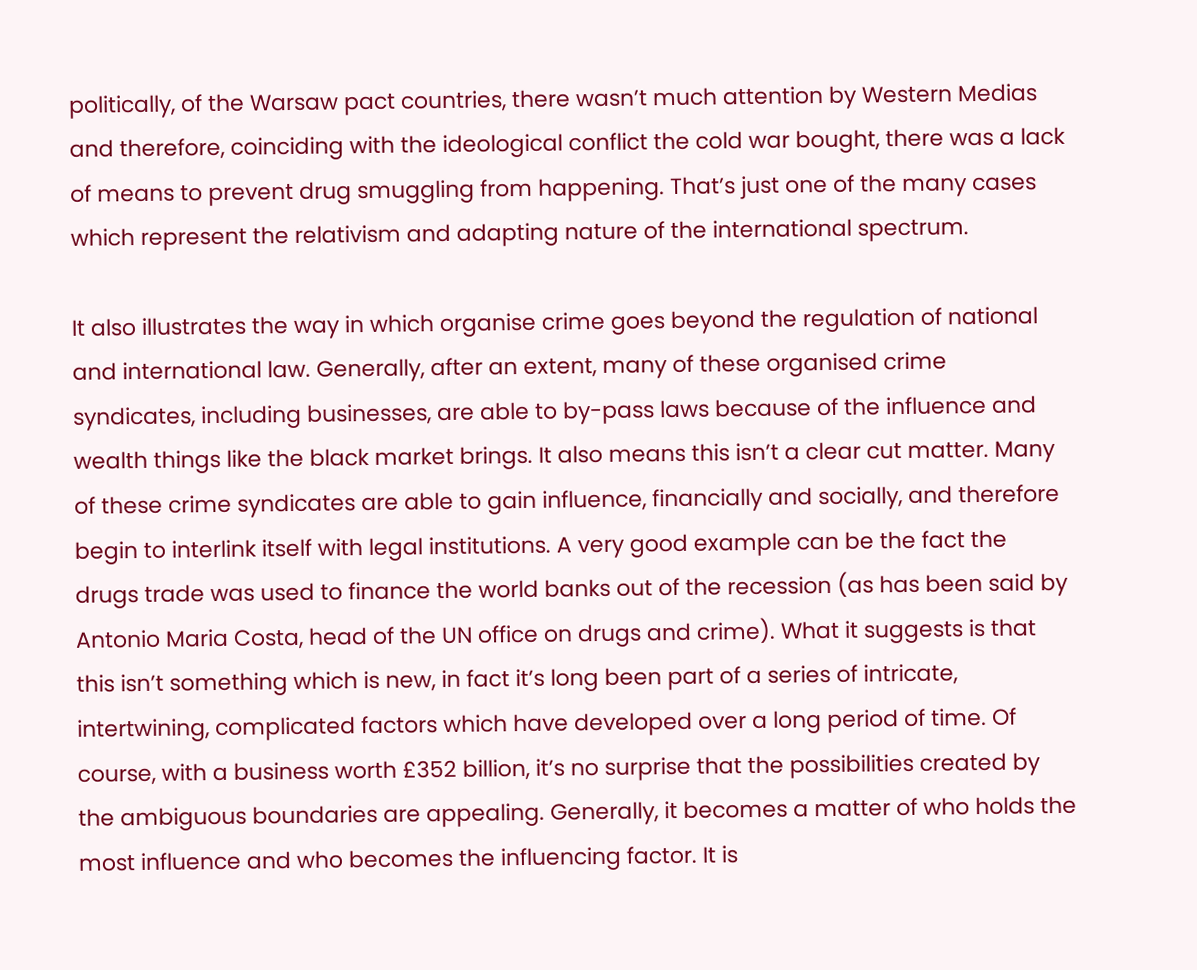politically, of the Warsaw pact countries, there wasn’t much attention by Western Medias and therefore, coinciding with the ideological conflict the cold war bought, there was a lack of means to prevent drug smuggling from happening. That’s just one of the many cases which represent the relativism and adapting nature of the international spectrum.

It also illustrates the way in which organise crime goes beyond the regulation of national and international law. Generally, after an extent, many of these organised crime syndicates, including businesses, are able to by-pass laws because of the influence and wealth things like the black market brings. It also means this isn’t a clear cut matter. Many of these crime syndicates are able to gain influence, financially and socially, and therefore begin to interlink itself with legal institutions. A very good example can be the fact the drugs trade was used to finance the world banks out of the recession (as has been said by Antonio Maria Costa, head of the UN office on drugs and crime). What it suggests is that this isn’t something which is new, in fact it’s long been part of a series of intricate, intertwining, complicated factors which have developed over a long period of time. Of course, with a business worth £352 billion, it’s no surprise that the possibilities created by the ambiguous boundaries are appealing. Generally, it becomes a matter of who holds the most influence and who becomes the influencing factor. It is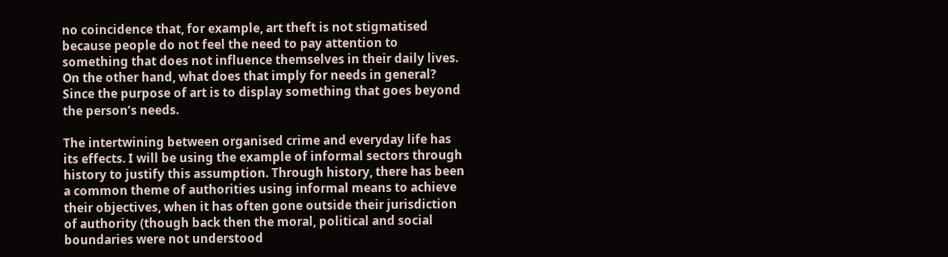no coincidence that, for example, art theft is not stigmatised because people do not feel the need to pay attention to something that does not influence themselves in their daily lives. On the other hand, what does that imply for needs in general? Since the purpose of art is to display something that goes beyond the person’s needs.

The intertwining between organised crime and everyday life has its effects. I will be using the example of informal sectors through history to justify this assumption. Through history, there has been a common theme of authorities using informal means to achieve their objectives, when it has often gone outside their jurisdiction of authority (though back then the moral, political and social boundaries were not understood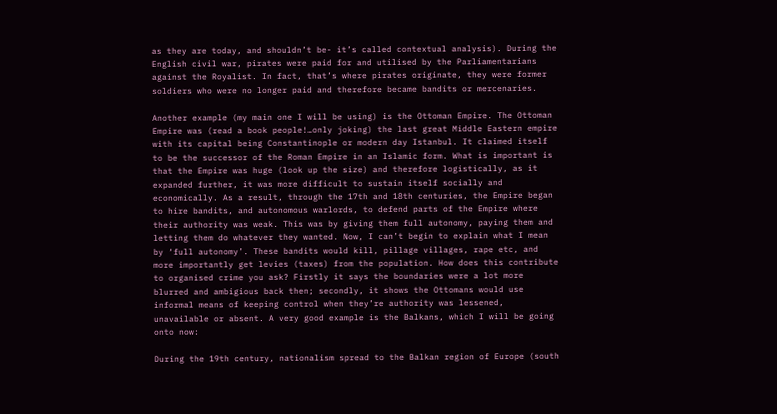as they are today, and shouldn’t be- it’s called contextual analysis). During the English civil war, pirates were paid for and utilised by the Parliamentarians against the Royalist. In fact, that’s where pirates originate, they were former soldiers who were no longer paid and therefore became bandits or mercenaries.

Another example (my main one I will be using) is the Ottoman Empire. The Ottoman Empire was (read a book people!…only joking) the last great Middle Eastern empire with its capital being Constantinople or modern day Istanbul. It claimed itself to be the successor of the Roman Empire in an Islamic form. What is important is that the Empire was huge (look up the size) and therefore logistically, as it expanded further, it was more difficult to sustain itself socially and economically. As a result, through the 17th and 18th centuries, the Empire began to hire bandits, and autonomous warlords, to defend parts of the Empire where their authority was weak. This was by giving them full autonomy, paying them and letting them do whatever they wanted. Now, I can’t begin to explain what I mean by ‘full autonomy’. These bandits would kill, pillage villages, rape etc, and more importantly get levies (taxes) from the population. How does this contribute to organised crime you ask? Firstly it says the boundaries were a lot more blurred and ambigious back then; secondly, it shows the Ottomans would use informal means of keeping control when they’re authority was lessened, unavailable or absent. A very good example is the Balkans, which I will be going onto now:

During the 19th century, nationalism spread to the Balkan region of Europe (south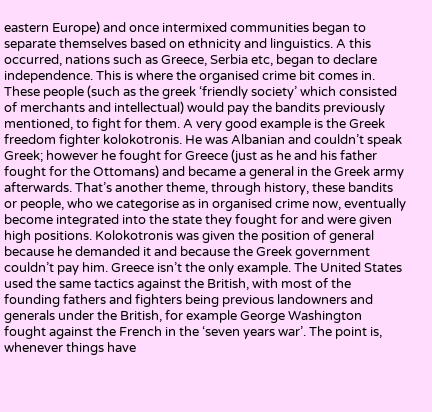eastern Europe) and once intermixed communities began to separate themselves based on ethnicity and linguistics. A this occurred, nations such as Greece, Serbia etc, began to declare independence. This is where the organised crime bit comes in. These people (such as the greek ‘friendly society’ which consisted of merchants and intellectual) would pay the bandits previously mentioned, to fight for them. A very good example is the Greek freedom fighter kolokotronis. He was Albanian and couldn’t speak Greek; however he fought for Greece (just as he and his father fought for the Ottomans) and became a general in the Greek army afterwards. That’s another theme, through history, these bandits or people, who we categorise as in organised crime now, eventually become integrated into the state they fought for and were given high positions. Kolokotronis was given the position of general because he demanded it and because the Greek government couldn’t pay him. Greece isn’t the only example. The United States used the same tactics against the British, with most of the founding fathers and fighters being previous landowners and generals under the British, for example George Washington fought against the French in the ‘seven years war’. The point is, whenever things have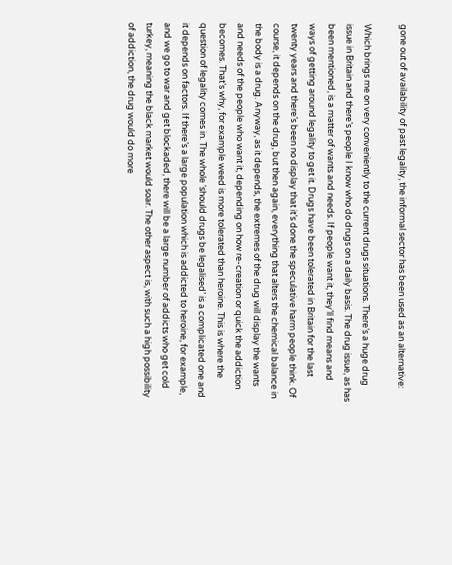gone out of availability of past legality, the informal sector has been used as an alternative:

Which brings me on very conveniently to the current drugs situations. There’s a huge drug issue in Britain and there’s people I know who do drugs on a daily basis. The drug issue, as has been mentioned, is a matter of wants and needs. If people want it, they’ll find means and ways of getting around legality to get it. Drugs have been tolerated in Britain for the last twenty years and there’s been no display that it’s done the speculative harm people think. Of course, it depends on the drug, but then again, everything that alters the chemical balance in the body is a drug. Anyway, as it depends, the extremes of the drug will display the wants and needs of the people who want it, depending on how re-creation or quick the addiction becomes. That’s why, for example weed is more tolerated than heroine. This is where the question of legality comes in. The whole ‘should drugs be legalised’ is a complicated one and it depends on factors. If there’s a large population which is addicted to heroine, for example, and we go to war and get blockaded, there will be a large number of addicts who get cold turkey, meaning the black market would soar. The other aspect is, with such a high possibility of addiction, the drug would do more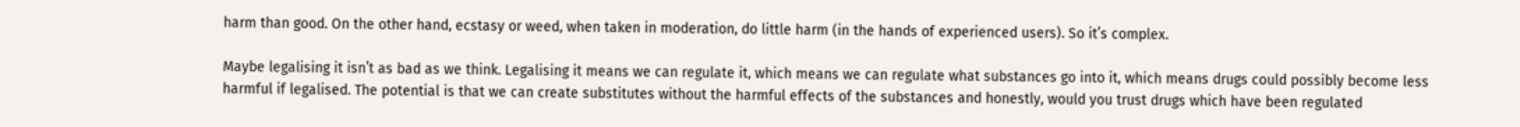harm than good. On the other hand, ecstasy or weed, when taken in moderation, do little harm (in the hands of experienced users). So it’s complex.

Maybe legalising it isn’t as bad as we think. Legalising it means we can regulate it, which means we can regulate what substances go into it, which means drugs could possibly become less harmful if legalised. The potential is that we can create substitutes without the harmful effects of the substances and honestly, would you trust drugs which have been regulated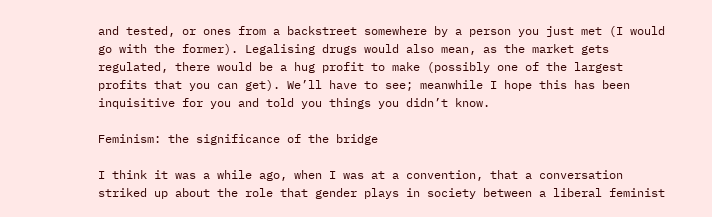and tested, or ones from a backstreet somewhere by a person you just met (I would go with the former). Legalising drugs would also mean, as the market gets regulated, there would be a hug profit to make (possibly one of the largest profits that you can get). We’ll have to see; meanwhile I hope this has been inquisitive for you and told you things you didn’t know.

Feminism: the significance of the bridge

I think it was a while ago, when I was at a convention, that a conversation striked up about the role that gender plays in society between a liberal feminist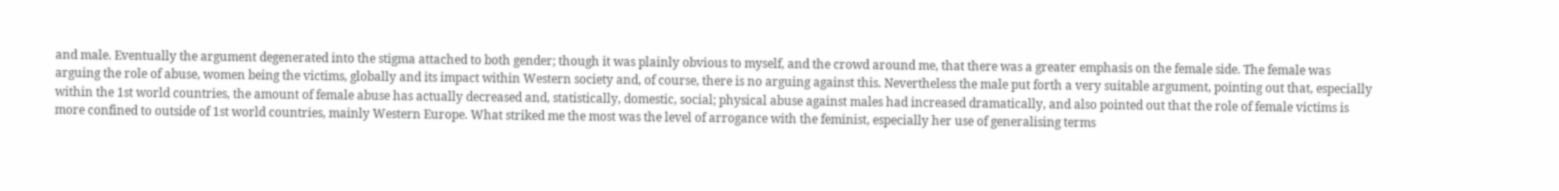and male. Eventually the argument degenerated into the stigma attached to both gender; though it was plainly obvious to myself, and the crowd around me, that there was a greater emphasis on the female side. The female was arguing the role of abuse, women being the victims, globally and its impact within Western society and, of course, there is no arguing against this. Nevertheless the male put forth a very suitable argument, pointing out that, especially within the 1st world countries, the amount of female abuse has actually decreased and, statistically, domestic, social; physical abuse against males had increased dramatically, and also pointed out that the role of female victims is more confined to outside of 1st world countries, mainly Western Europe. What striked me the most was the level of arrogance with the feminist, especially her use of generalising terms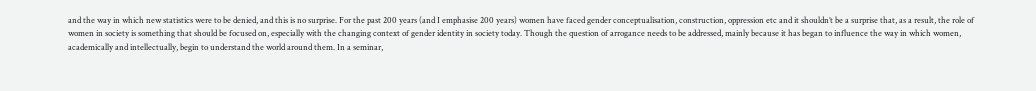and the way in which new statistics were to be denied, and this is no surprise. For the past 200 years (and I emphasise 200 years) women have faced gender conceptualisation, construction, oppression etc and it shouldn’t be a surprise that, as a result, the role of women in society is something that should be focused on, especially with the changing context of gender identity in society today. Though the question of arrogance needs to be addressed, mainly because it has began to influence the way in which women, academically and intellectually, begin to understand the world around them. In a seminar,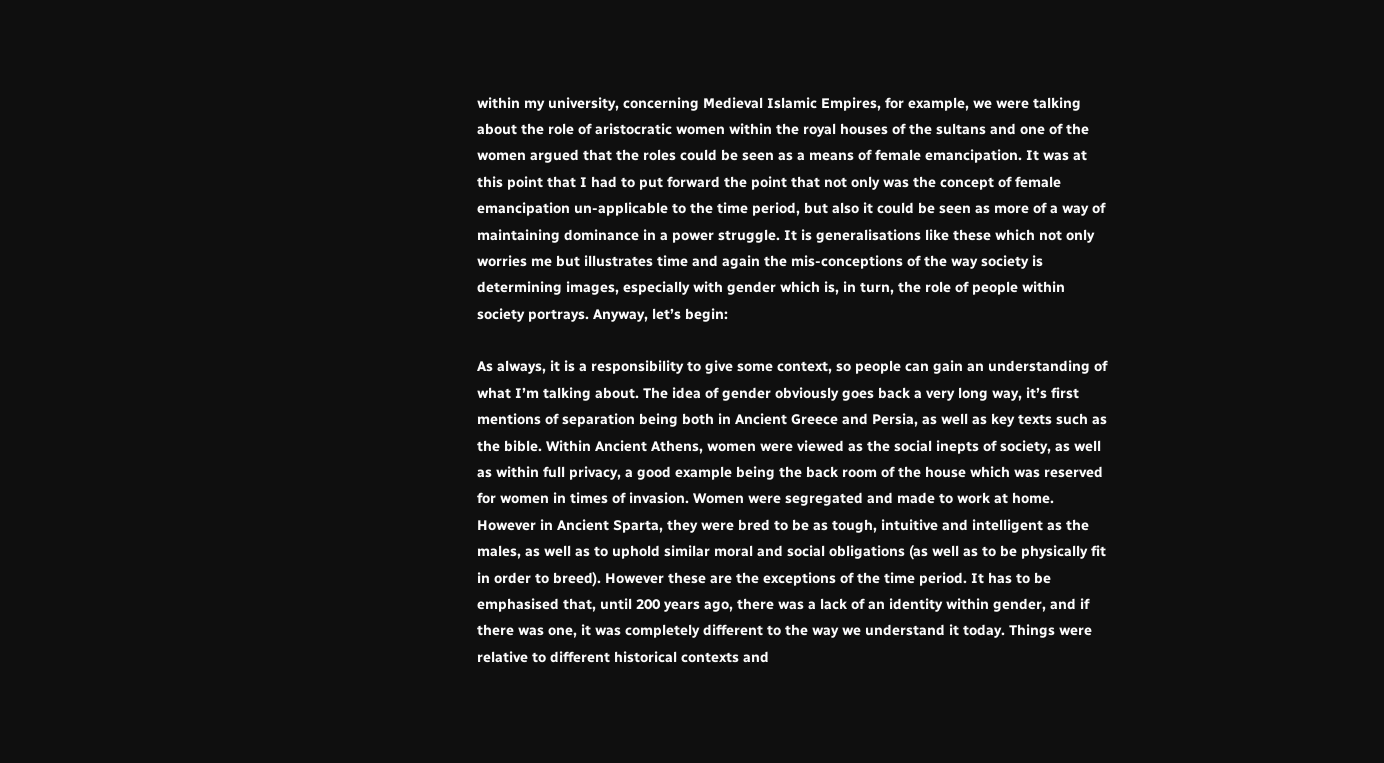within my university, concerning Medieval Islamic Empires, for example, we were talking about the role of aristocratic women within the royal houses of the sultans and one of the women argued that the roles could be seen as a means of female emancipation. It was at this point that I had to put forward the point that not only was the concept of female emancipation un-applicable to the time period, but also it could be seen as more of a way of maintaining dominance in a power struggle. It is generalisations like these which not only worries me but illustrates time and again the mis-conceptions of the way society is determining images, especially with gender which is, in turn, the role of people within society portrays. Anyway, let’s begin:

As always, it is a responsibility to give some context, so people can gain an understanding of what I’m talking about. The idea of gender obviously goes back a very long way, it’s first mentions of separation being both in Ancient Greece and Persia, as well as key texts such as the bible. Within Ancient Athens, women were viewed as the social inepts of society, as well as within full privacy, a good example being the back room of the house which was reserved for women in times of invasion. Women were segregated and made to work at home. However in Ancient Sparta, they were bred to be as tough, intuitive and intelligent as the males, as well as to uphold similar moral and social obligations (as well as to be physically fit in order to breed). However these are the exceptions of the time period. It has to be emphasised that, until 200 years ago, there was a lack of an identity within gender, and if there was one, it was completely different to the way we understand it today. Things were relative to different historical contexts and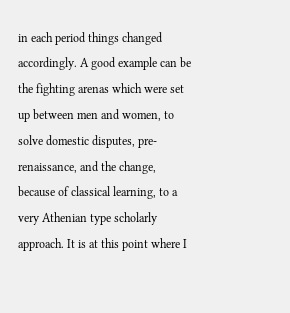in each period things changed accordingly. A good example can be the fighting arenas which were set up between men and women, to solve domestic disputes, pre-renaissance, and the change, because of classical learning, to a very Athenian type scholarly approach. It is at this point where I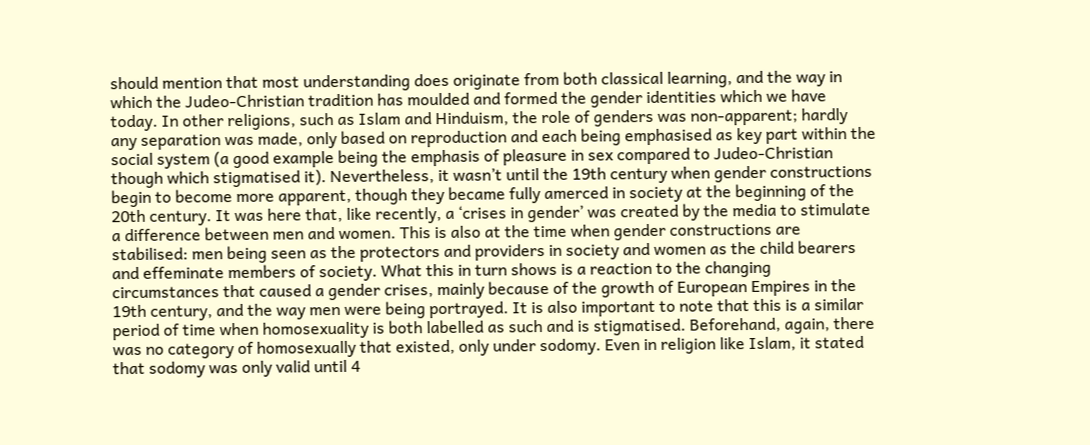should mention that most understanding does originate from both classical learning, and the way in which the Judeo-Christian tradition has moulded and formed the gender identities which we have today. In other religions, such as Islam and Hinduism, the role of genders was non-apparent; hardly any separation was made, only based on reproduction and each being emphasised as key part within the social system (a good example being the emphasis of pleasure in sex compared to Judeo-Christian though which stigmatised it). Nevertheless, it wasn’t until the 19th century when gender constructions begin to become more apparent, though they became fully amerced in society at the beginning of the 20th century. It was here that, like recently, a ‘crises in gender’ was created by the media to stimulate a difference between men and women. This is also at the time when gender constructions are stabilised: men being seen as the protectors and providers in society and women as the child bearers and effeminate members of society. What this in turn shows is a reaction to the changing circumstances that caused a gender crises, mainly because of the growth of European Empires in the 19th century, and the way men were being portrayed. It is also important to note that this is a similar period of time when homosexuality is both labelled as such and is stigmatised. Beforehand, again, there was no category of homosexually that existed, only under sodomy. Even in religion like Islam, it stated that sodomy was only valid until 4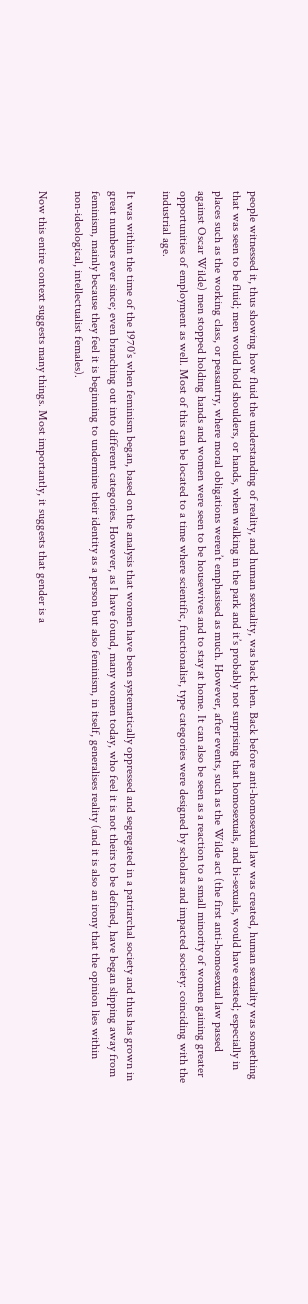people witnessed it, thus showing how fluid the understanding of reality, and human sexuality, was back then. Back before anti-homosexual law was created, human sexuality was something that was seen to be fluid; men would hold shoulders, or hands, when walking in the park and it’s probably not surprising that homosexuals, and bi-sexuals, would have existed; especially in places such as the working class, or peasantry, where moral obligations weren’t emphasised as much. However, after events, such as the Wilde act (the first anti-homosexual law passed against Oscar Wilde) men stopped holding hands and women were seen to be housewives and to stay at home. It can also be seen as a reaction to a small minority of women gaining greater opportunities of employment as well. Most of this can be located to a time where scientific, functionalist, type categories were designed by scholars and impacted society: coinciding with the industrial age.

It was within the time of the 1970’s when feminism began, based on the analysis that women have been systematically oppressed and segregated in a patriarchal society and thus has grown in great numbers ever since; even branching out into different categories. However, as I have found, many women today, who feel it is not theirs to be defined, have began slipping away from feminism, mainly because they feel it is beginning to undermine their identity as a person but also feminism, in itself, generalises reality (and it is also an irony that the opinion lies within non-ideological, intellectualist females).

Now this entire context suggests many things. Most importantly, it suggests that gender is a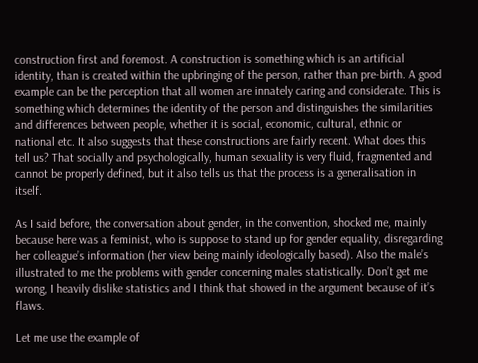construction first and foremost. A construction is something which is an artificial identity, than is created within the upbringing of the person, rather than pre-birth. A good example can be the perception that all women are innately caring and considerate. This is something which determines the identity of the person and distinguishes the similarities and differences between people, whether it is social, economic, cultural, ethnic or national etc. It also suggests that these constructions are fairly recent. What does this tell us? That socially and psychologically, human sexuality is very fluid, fragmented and cannot be properly defined, but it also tells us that the process is a generalisation in itself.

As I said before, the conversation about gender, in the convention, shocked me, mainly because here was a feminist, who is suppose to stand up for gender equality, disregarding her colleague’s information (her view being mainly ideologically based). Also the male’s illustrated to me the problems with gender concerning males statistically. Don’t get me wrong, I heavily dislike statistics and I think that showed in the argument because of it’s flaws.

Let me use the example of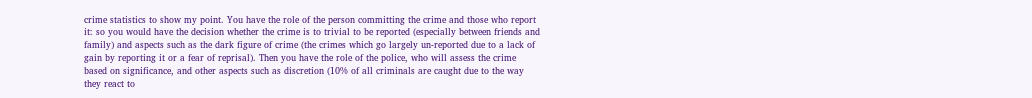crime statistics to show my point. You have the role of the person committing the crime and those who report it: so you would have the decision whether the crime is to trivial to be reported (especially between friends and family) and aspects such as the dark figure of crime (the crimes which go largely un-reported due to a lack of gain by reporting it or a fear of reprisal). Then you have the role of the police, who will assess the crime based on significance, and other aspects such as discretion (10% of all criminals are caught due to the way they react to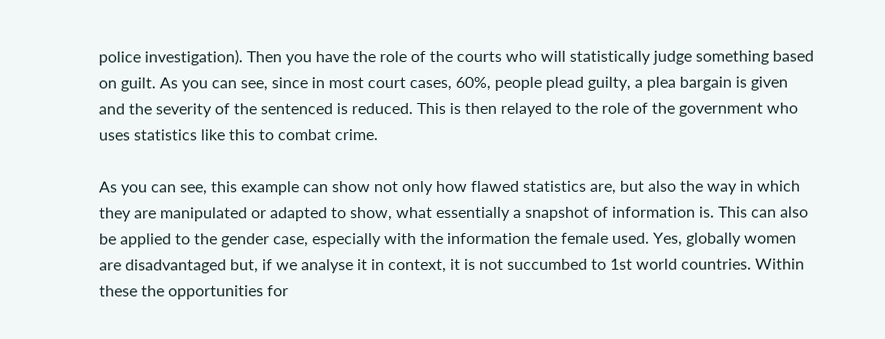police investigation). Then you have the role of the courts who will statistically judge something based on guilt. As you can see, since in most court cases, 60%, people plead guilty, a plea bargain is given and the severity of the sentenced is reduced. This is then relayed to the role of the government who uses statistics like this to combat crime.

As you can see, this example can show not only how flawed statistics are, but also the way in which they are manipulated or adapted to show, what essentially a snapshot of information is. This can also be applied to the gender case, especially with the information the female used. Yes, globally women are disadvantaged but, if we analyse it in context, it is not succumbed to 1st world countries. Within these the opportunities for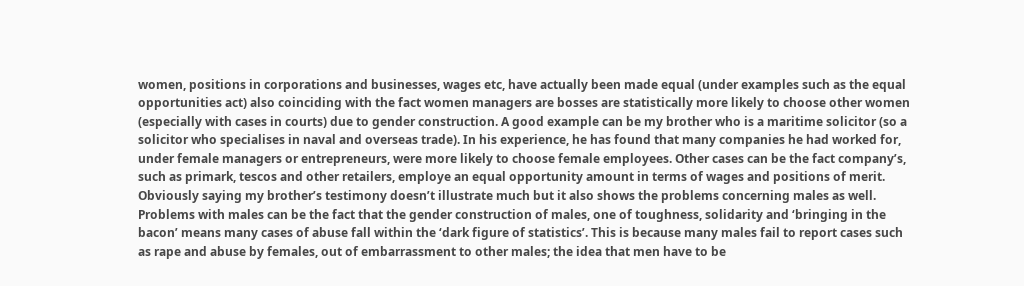women, positions in corporations and businesses, wages etc, have actually been made equal (under examples such as the equal opportunities act) also coinciding with the fact women managers are bosses are statistically more likely to choose other women (especially with cases in courts) due to gender construction. A good example can be my brother who is a maritime solicitor (so a solicitor who specialises in naval and overseas trade). In his experience, he has found that many companies he had worked for, under female managers or entrepreneurs, were more likely to choose female employees. Other cases can be the fact company’s, such as primark, tescos and other retailers, employe an equal opportunity amount in terms of wages and positions of merit. Obviously saying my brother’s testimony doesn’t illustrate much but it also shows the problems concerning males as well. Problems with males can be the fact that the gender construction of males, one of toughness, solidarity and ‘bringing in the bacon’ means many cases of abuse fall within the ‘dark figure of statistics’. This is because many males fail to report cases such as rape and abuse by females, out of embarrassment to other males; the idea that men have to be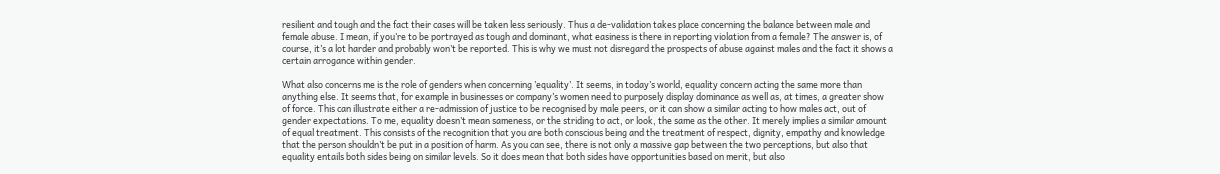resilient and tough and the fact their cases will be taken less seriously. Thus a de-validation takes place concerning the balance between male and female abuse. I mean, if you’re to be portrayed as tough and dominant, what easiness is there in reporting violation from a female? The answer is, of course, it’s a lot harder and probably won’t be reported. This is why we must not disregard the prospects of abuse against males and the fact it shows a certain arrogance within gender.

What also concerns me is the role of genders when concerning ’equality’. It seems, in today’s world, equality concern acting the same more than anything else. It seems that, for example in businesses or company’s women need to purposely display dominance as well as, at times, a greater show of force. This can illustrate either a re-admission of justice to be recognised by male peers, or it can show a similar acting to how males act, out of gender expectations. To me, equality doesn’t mean sameness, or the striding to act, or look, the same as the other. It merely implies a similar amount of equal treatment. This consists of the recognition that you are both conscious being and the treatment of respect, dignity, empathy and knowledge that the person shouldn’t be put in a position of harm. As you can see, there is not only a massive gap between the two perceptions, but also that equality entails both sides being on similar levels. So it does mean that both sides have opportunities based on merit, but also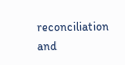reconciliation and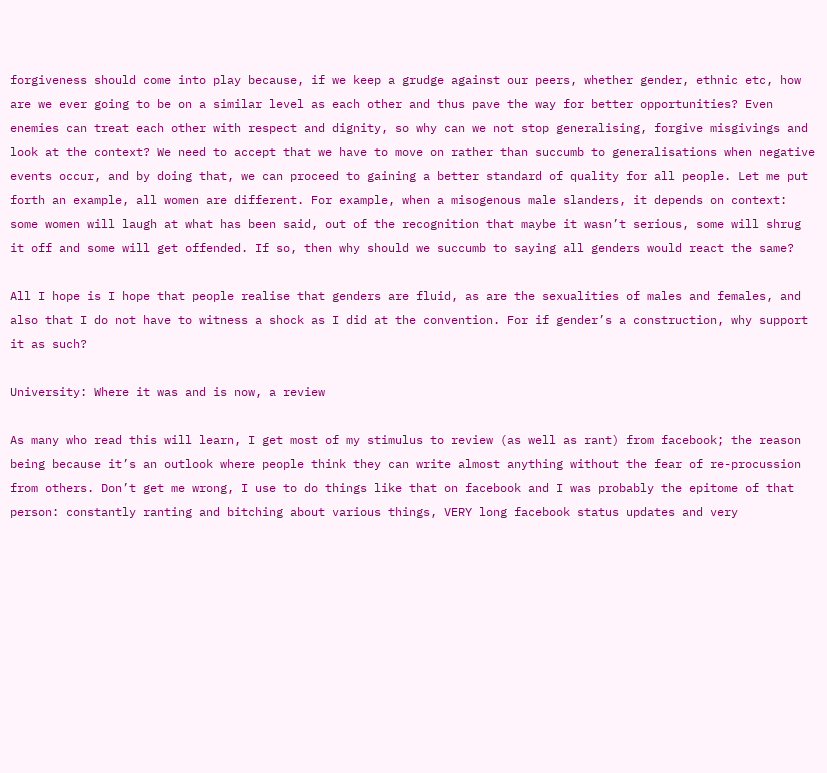forgiveness should come into play because, if we keep a grudge against our peers, whether gender, ethnic etc, how are we ever going to be on a similar level as each other and thus pave the way for better opportunities? Even enemies can treat each other with respect and dignity, so why can we not stop generalising, forgive misgivings and look at the context? We need to accept that we have to move on rather than succumb to generalisations when negative events occur, and by doing that, we can proceed to gaining a better standard of quality for all people. Let me put forth an example, all women are different. For example, when a misogenous male slanders, it depends on context: some women will laugh at what has been said, out of the recognition that maybe it wasn’t serious, some will shrug it off and some will get offended. If so, then why should we succumb to saying all genders would react the same?

All I hope is I hope that people realise that genders are fluid, as are the sexualities of males and females, and also that I do not have to witness a shock as I did at the convention. For if gender’s a construction, why support it as such?

University: Where it was and is now, a review

As many who read this will learn, I get most of my stimulus to review (as well as rant) from facebook; the reason being because it’s an outlook where people think they can write almost anything without the fear of re-procussion from others. Don’t get me wrong, I use to do things like that on facebook and I was probably the epitome of that person: constantly ranting and bitching about various things, VERY long facebook status updates and very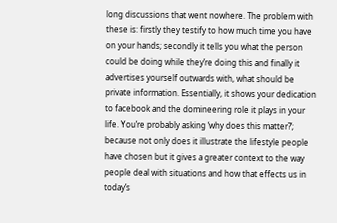long discussions that went nowhere. The problem with these is: firstly they testify to how much time you have on your hands; secondly it tells you what the person could be doing while they’re doing this and finally it advertises yourself outwards with, what should be private information. Essentially, it shows your dedication to facebook and the domineering role it plays in your life. You’re probably asking ‘why does this matter?’; because not only does it illustrate the lifestyle people have chosen but it gives a greater context to the way people deal with situations and how that effects us in today’s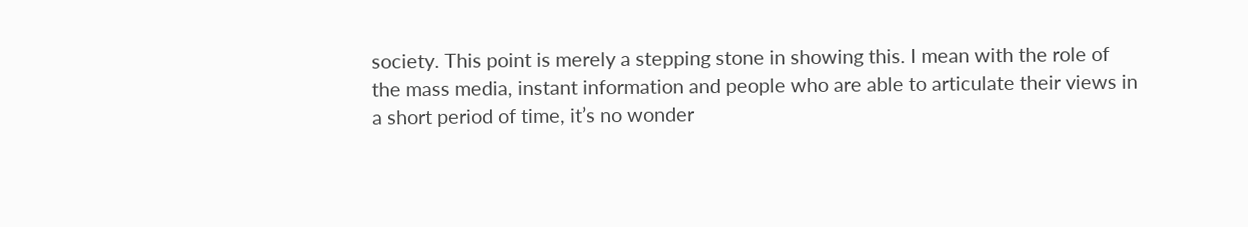society. This point is merely a stepping stone in showing this. I mean with the role of the mass media, instant information and people who are able to articulate their views in a short period of time, it’s no wonder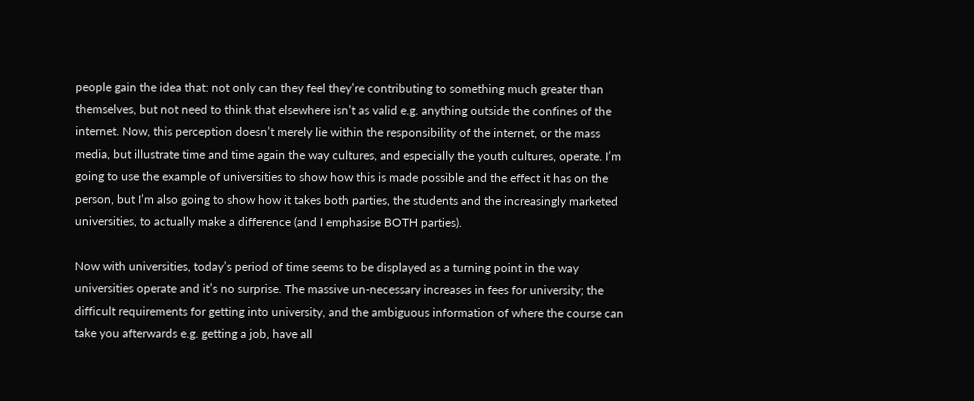people gain the idea that: not only can they feel they’re contributing to something much greater than themselves, but not need to think that elsewhere isn’t as valid e.g. anything outside the confines of the internet. Now, this perception doesn’t merely lie within the responsibility of the internet, or the mass media, but illustrate time and time again the way cultures, and especially the youth cultures, operate. I’m going to use the example of universities to show how this is made possible and the effect it has on the person, but I’m also going to show how it takes both parties, the students and the increasingly marketed universities, to actually make a difference (and I emphasise BOTH parties).

Now with universities, today’s period of time seems to be displayed as a turning point in the way universities operate and it’s no surprise. The massive un-necessary increases in fees for university; the difficult requirements for getting into university, and the ambiguous information of where the course can take you afterwards e.g. getting a job, have all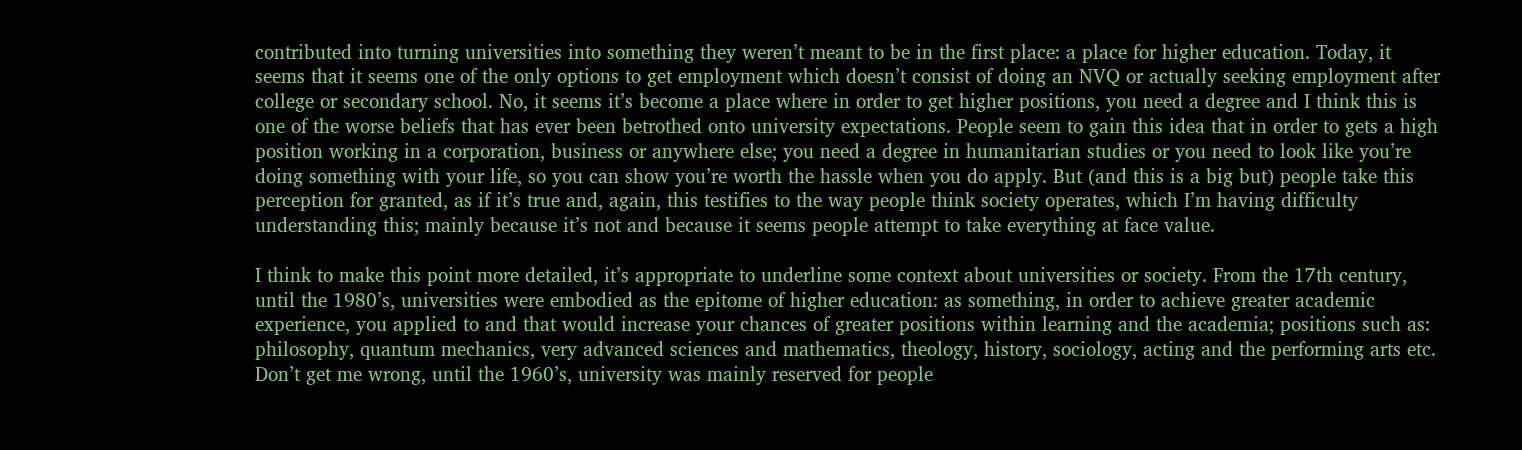contributed into turning universities into something they weren’t meant to be in the first place: a place for higher education. Today, it seems that it seems one of the only options to get employment which doesn’t consist of doing an NVQ or actually seeking employment after college or secondary school. No, it seems it’s become a place where in order to get higher positions, you need a degree and I think this is one of the worse beliefs that has ever been betrothed onto university expectations. People seem to gain this idea that in order to gets a high position working in a corporation, business or anywhere else; you need a degree in humanitarian studies or you need to look like you’re doing something with your life, so you can show you’re worth the hassle when you do apply. But (and this is a big but) people take this perception for granted, as if it’s true and, again, this testifies to the way people think society operates, which I’m having difficulty understanding this; mainly because it’s not and because it seems people attempt to take everything at face value.

I think to make this point more detailed, it’s appropriate to underline some context about universities or society. From the 17th century, until the 1980’s, universities were embodied as the epitome of higher education: as something, in order to achieve greater academic experience, you applied to and that would increase your chances of greater positions within learning and the academia; positions such as: philosophy, quantum mechanics, very advanced sciences and mathematics, theology, history, sociology, acting and the performing arts etc. Don’t get me wrong, until the 1960’s, university was mainly reserved for people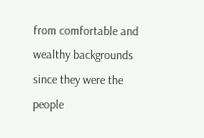from comfortable and wealthy backgrounds since they were the people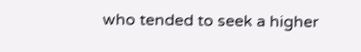who tended to seek a higher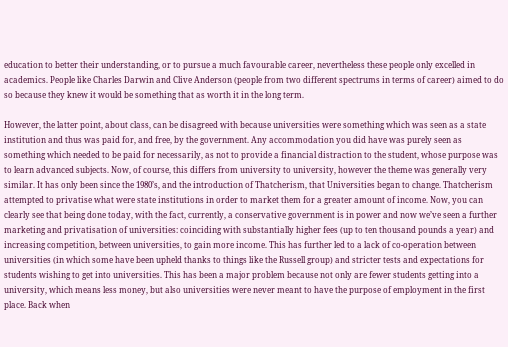education to better their understanding, or to pursue a much favourable career, nevertheless these people only excelled in academics. People like Charles Darwin and Clive Anderson (people from two different spectrums in terms of career) aimed to do so because they knew it would be something that as worth it in the long term.

However, the latter point, about class, can be disagreed with because universities were something which was seen as a state institution and thus was paid for, and free, by the government. Any accommodation you did have was purely seen as something which needed to be paid for necessarily, as not to provide a financial distraction to the student, whose purpose was to learn advanced subjects. Now, of course, this differs from university to university, however the theme was generally very similar. It has only been since the 1980’s, and the introduction of Thatcherism, that Universities began to change. Thatcherism attempted to privatise what were state institutions in order to market them for a greater amount of income. Now, you can clearly see that being done today, with the fact, currently, a conservative government is in power and now we’ve seen a further marketing and privatisation of universities: coinciding with substantially higher fees (up to ten thousand pounds a year) and increasing competition, between universities, to gain more income. This has further led to a lack of co-operation between universities (in which some have been upheld thanks to things like the Russell group) and stricter tests and expectations for students wishing to get into universities. This has been a major problem because not only are fewer students getting into a university, which means less money, but also universities were never meant to have the purpose of employment in the first place. Back when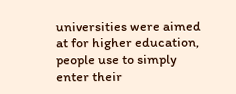universities were aimed at for higher education, people use to simply enter their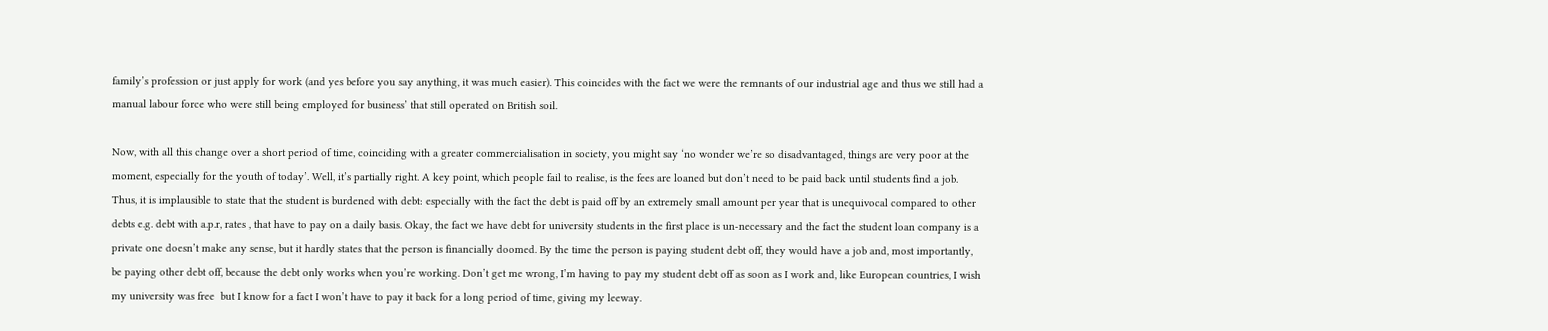family’s profession or just apply for work (and yes before you say anything, it was much easier). This coincides with the fact we were the remnants of our industrial age and thus we still had a manual labour force who were still being employed for business’ that still operated on British soil.

Now, with all this change over a short period of time, coinciding with a greater commercialisation in society, you might say ‘no wonder we’re so disadvantaged, things are very poor at the moment, especially for the youth of today’. Well, it’s partially right. A key point, which people fail to realise, is the fees are loaned but don’t need to be paid back until students find a job. Thus, it is implausible to state that the student is burdened with debt: especially with the fact the debt is paid off by an extremely small amount per year that is unequivocal compared to other debts e.g. debt with a.p.r, rates , that have to pay on a daily basis. Okay, the fact we have debt for university students in the first place is un-necessary and the fact the student loan company is a private one doesn’t make any sense, but it hardly states that the person is financially doomed. By the time the person is paying student debt off, they would have a job and, most importantly, be paying other debt off, because the debt only works when you’re working. Don’t get me wrong, I’m having to pay my student debt off as soon as I work and, like European countries, I wish my university was free  but I know for a fact I won’t have to pay it back for a long period of time, giving my leeway.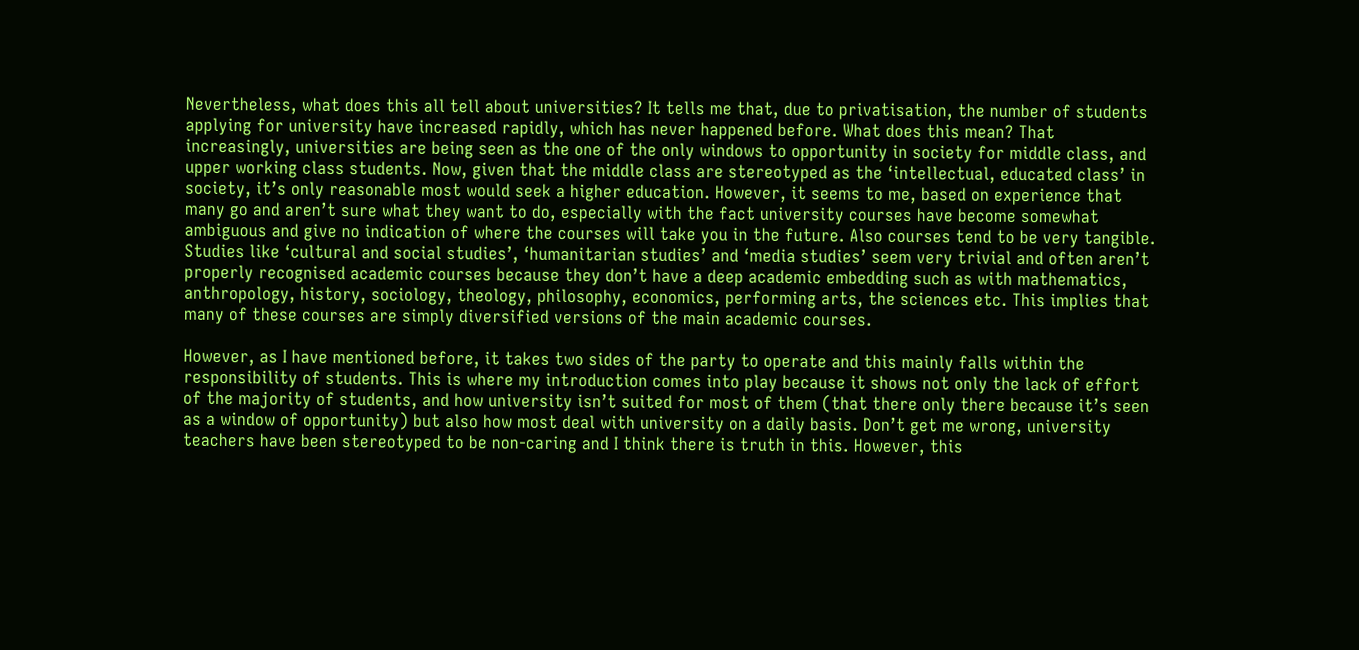Nevertheless, what does this all tell about universities? It tells me that, due to privatisation, the number of students applying for university have increased rapidly, which has never happened before. What does this mean? That increasingly, universities are being seen as the one of the only windows to opportunity in society for middle class, and upper working class students. Now, given that the middle class are stereotyped as the ‘intellectual, educated class’ in society, it’s only reasonable most would seek a higher education. However, it seems to me, based on experience that many go and aren’t sure what they want to do, especially with the fact university courses have become somewhat ambiguous and give no indication of where the courses will take you in the future. Also courses tend to be very tangible. Studies like ‘cultural and social studies’, ‘humanitarian studies’ and ‘media studies’ seem very trivial and often aren’t properly recognised academic courses because they don’t have a deep academic embedding such as with mathematics, anthropology, history, sociology, theology, philosophy, economics, performing arts, the sciences etc. This implies that many of these courses are simply diversified versions of the main academic courses.

However, as I have mentioned before, it takes two sides of the party to operate and this mainly falls within the responsibility of students. This is where my introduction comes into play because it shows not only the lack of effort of the majority of students, and how university isn’t suited for most of them (that there only there because it’s seen as a window of opportunity) but also how most deal with university on a daily basis. Don’t get me wrong, university teachers have been stereotyped to be non-caring and I think there is truth in this. However, this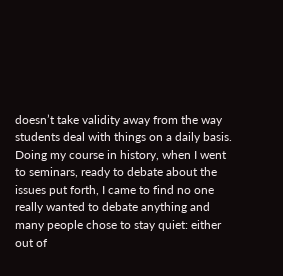doesn’t take validity away from the way students deal with things on a daily basis. Doing my course in history, when I went to seminars, ready to debate about the issues put forth, I came to find no one really wanted to debate anything and many people chose to stay quiet: either out of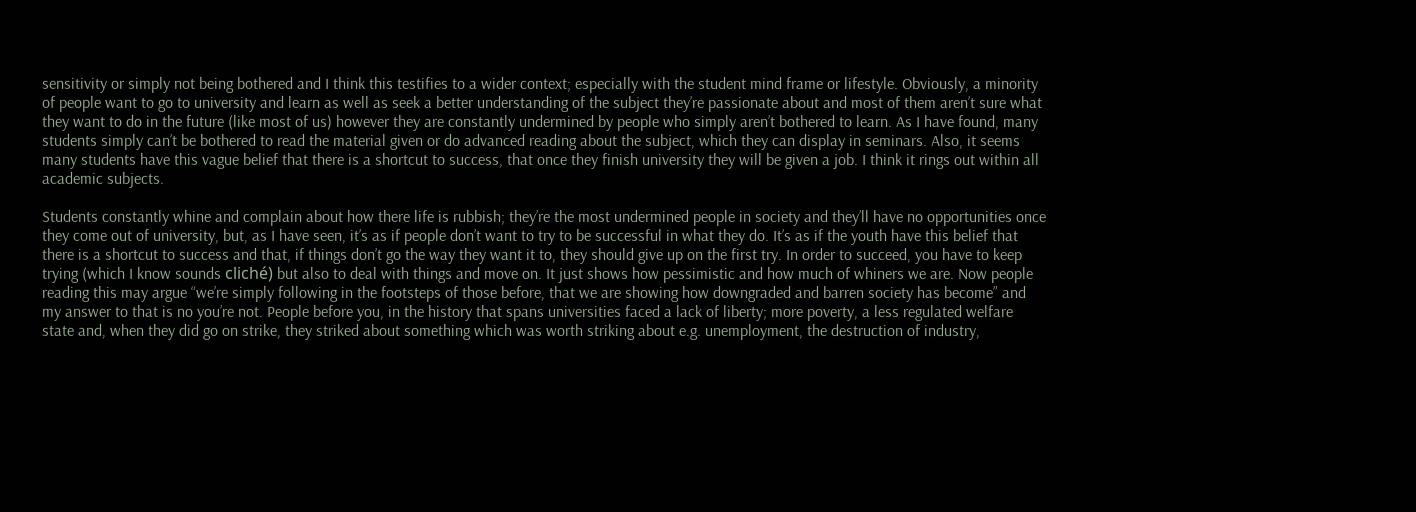sensitivity or simply not being bothered and I think this testifies to a wider context; especially with the student mind frame or lifestyle. Obviously, a minority of people want to go to university and learn as well as seek a better understanding of the subject they’re passionate about and most of them aren’t sure what they want to do in the future (like most of us) however they are constantly undermined by people who simply aren’t bothered to learn. As I have found, many students simply can’t be bothered to read the material given or do advanced reading about the subject, which they can display in seminars. Also, it seems many students have this vague belief that there is a shortcut to success, that once they finish university they will be given a job. I think it rings out within all academic subjects.

Students constantly whine and complain about how there life is rubbish; they’re the most undermined people in society and they’ll have no opportunities once they come out of university, but, as I have seen, it’s as if people don’t want to try to be successful in what they do. It’s as if the youth have this belief that there is a shortcut to success and that, if things don’t go the way they want it to, they should give up on the first try. In order to succeed, you have to keep trying (which I know sounds cliché) but also to deal with things and move on. It just shows how pessimistic and how much of whiners we are. Now people reading this may argue “we’re simply following in the footsteps of those before, that we are showing how downgraded and barren society has become” and my answer to that is no you’re not. People before you, in the history that spans universities faced a lack of liberty; more poverty, a less regulated welfare state and, when they did go on strike, they striked about something which was worth striking about e.g. unemployment, the destruction of industry,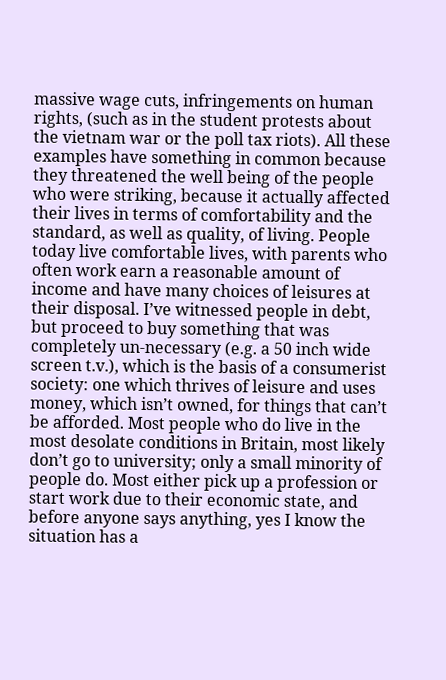massive wage cuts, infringements on human rights, (such as in the student protests about the vietnam war or the poll tax riots). All these examples have something in common because they threatened the well being of the people who were striking, because it actually affected their lives in terms of comfortability and the standard, as well as quality, of living. People today live comfortable lives, with parents who often work earn a reasonable amount of income and have many choices of leisures at their disposal. I’ve witnessed people in debt, but proceed to buy something that was completely un-necessary (e.g. a 50 inch wide screen t.v.), which is the basis of a consumerist society: one which thrives of leisure and uses money, which isn’t owned, for things that can’t be afforded. Most people who do live in the most desolate conditions in Britain, most likely don’t go to university; only a small minority of people do. Most either pick up a profession or start work due to their economic state, and before anyone says anything, yes I know the situation has a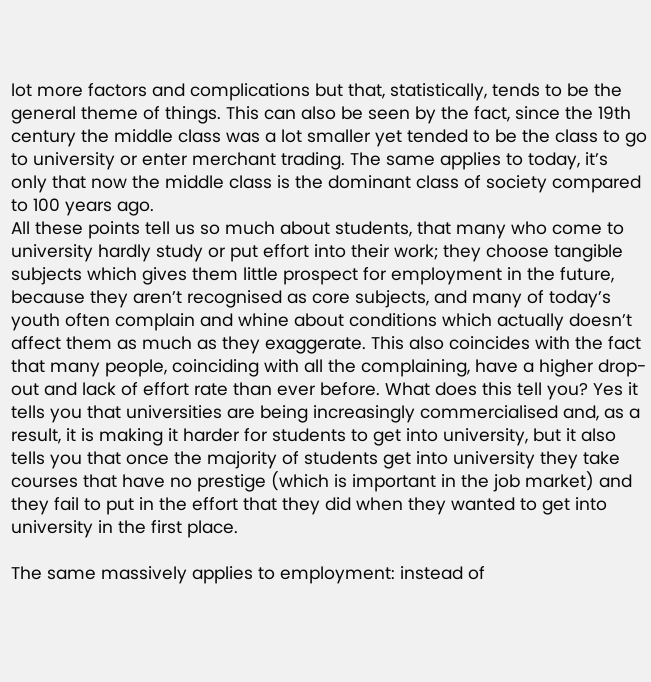lot more factors and complications but that, statistically, tends to be the general theme of things. This can also be seen by the fact, since the 19th century the middle class was a lot smaller yet tended to be the class to go to university or enter merchant trading. The same applies to today, it’s only that now the middle class is the dominant class of society compared to 100 years ago.
All these points tell us so much about students, that many who come to university hardly study or put effort into their work; they choose tangible subjects which gives them little prospect for employment in the future, because they aren’t recognised as core subjects, and many of today’s youth often complain and whine about conditions which actually doesn’t affect them as much as they exaggerate. This also coincides with the fact that many people, coinciding with all the complaining, have a higher drop-out and lack of effort rate than ever before. What does this tell you? Yes it tells you that universities are being increasingly commercialised and, as a result, it is making it harder for students to get into university, but it also tells you that once the majority of students get into university they take courses that have no prestige (which is important in the job market) and they fail to put in the effort that they did when they wanted to get into university in the first place.

The same massively applies to employment: instead of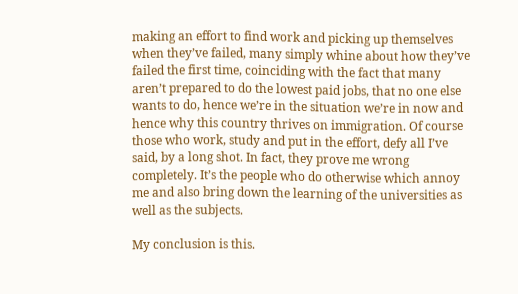making an effort to find work and picking up themselves when they’ve failed, many simply whine about how they’ve failed the first time, coinciding with the fact that many aren’t prepared to do the lowest paid jobs, that no one else wants to do, hence we’re in the situation we’re in now and hence why this country thrives on immigration. Of course those who work, study and put in the effort, defy all I’ve said, by a long shot. In fact, they prove me wrong completely. It’s the people who do otherwise which annoy me and also bring down the learning of the universities as well as the subjects.

My conclusion is this.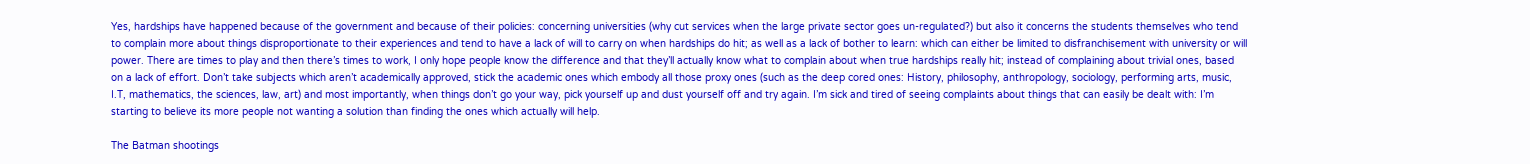Yes, hardships have happened because of the government and because of their policies: concerning universities (why cut services when the large private sector goes un-regulated?) but also it concerns the students themselves who tend to complain more about things disproportionate to their experiences and tend to have a lack of will to carry on when hardships do hit; as well as a lack of bother to learn: which can either be limited to disfranchisement with university or will power. There are times to play and then there’s times to work, I only hope people know the difference and that they’ll actually know what to complain about when true hardships really hit; instead of complaining about trivial ones, based on a lack of effort. Don’t take subjects which aren’t academically approved, stick the academic ones which embody all those proxy ones (such as the deep cored ones: History, philosophy, anthropology, sociology, performing arts, music, I.T, mathematics, the sciences, law, art) and most importantly, when things don’t go your way, pick yourself up and dust yourself off and try again. I’m sick and tired of seeing complaints about things that can easily be dealt with: I’m starting to believe its more people not wanting a solution than finding the ones which actually will help.

The Batman shootings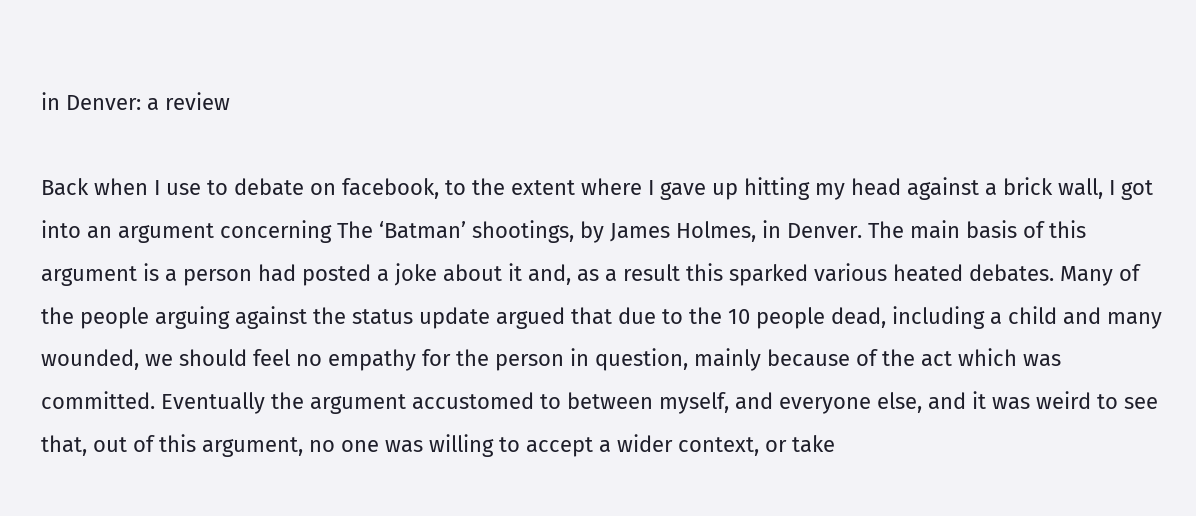in Denver: a review

Back when I use to debate on facebook, to the extent where I gave up hitting my head against a brick wall, I got into an argument concerning The ‘Batman’ shootings, by James Holmes, in Denver. The main basis of this argument is a person had posted a joke about it and, as a result this sparked various heated debates. Many of the people arguing against the status update argued that due to the 10 people dead, including a child and many wounded, we should feel no empathy for the person in question, mainly because of the act which was committed. Eventually the argument accustomed to between myself, and everyone else, and it was weird to see that, out of this argument, no one was willing to accept a wider context, or take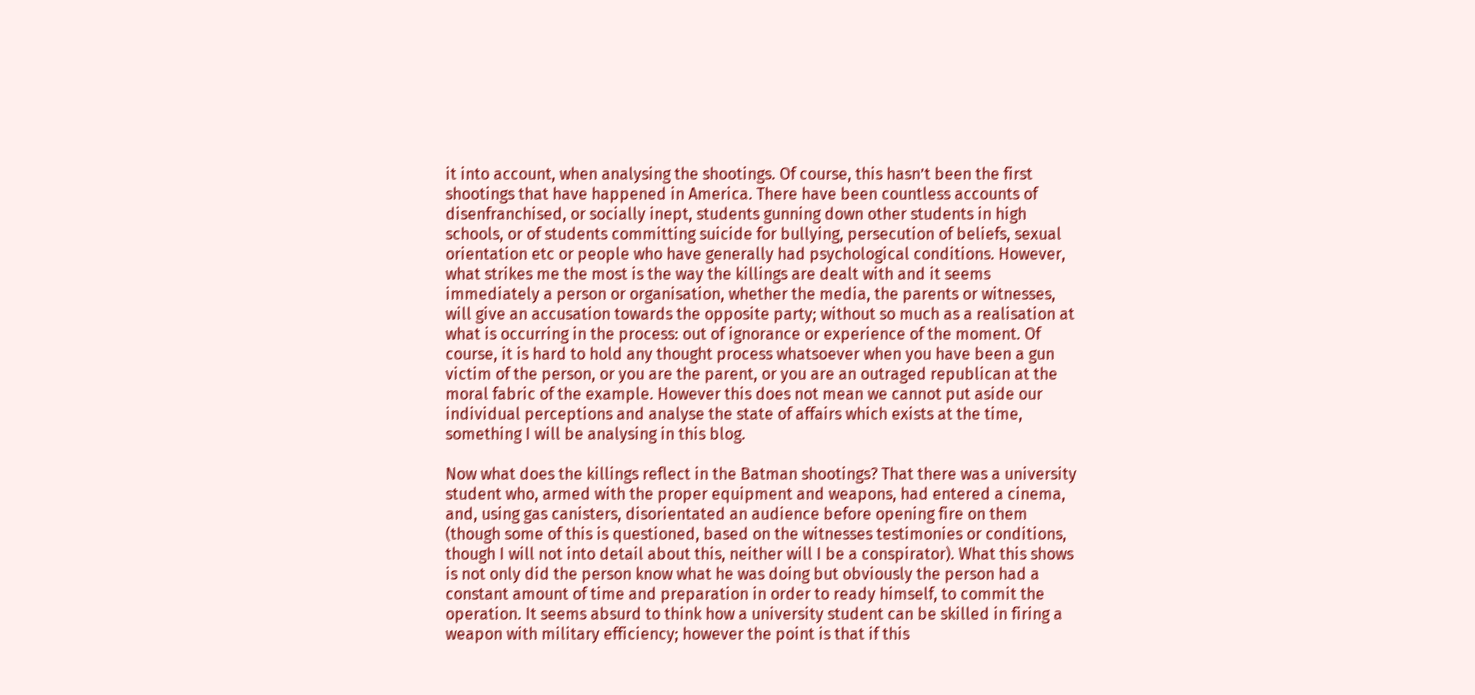it into account, when analysing the shootings. Of course, this hasn’t been the first shootings that have happened in America. There have been countless accounts of disenfranchised, or socially inept, students gunning down other students in high schools, or of students committing suicide for bullying, persecution of beliefs, sexual orientation etc or people who have generally had psychological conditions. However, what strikes me the most is the way the killings are dealt with and it seems immediately a person or organisation, whether the media, the parents or witnesses, will give an accusation towards the opposite party; without so much as a realisation at what is occurring in the process: out of ignorance or experience of the moment. Of course, it is hard to hold any thought process whatsoever when you have been a gun victim of the person, or you are the parent, or you are an outraged republican at the moral fabric of the example. However this does not mean we cannot put aside our individual perceptions and analyse the state of affairs which exists at the time, something I will be analysing in this blog.

Now what does the killings reflect in the Batman shootings? That there was a university student who, armed with the proper equipment and weapons, had entered a cinema, and, using gas canisters, disorientated an audience before opening fire on them (though some of this is questioned, based on the witnesses testimonies or conditions, though I will not into detail about this, neither will I be a conspirator). What this shows is not only did the person know what he was doing but obviously the person had a constant amount of time and preparation in order to ready himself, to commit the operation. It seems absurd to think how a university student can be skilled in firing a weapon with military efficiency; however the point is that if this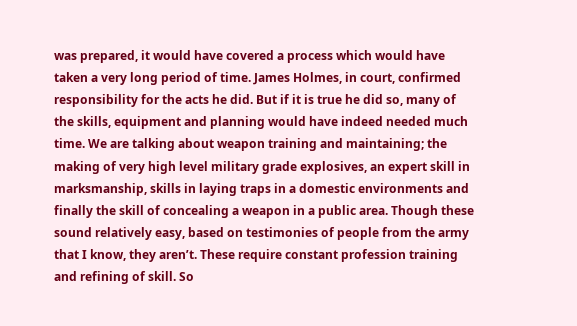was prepared, it would have covered a process which would have taken a very long period of time. James Holmes, in court, confirmed responsibility for the acts he did. But if it is true he did so, many of the skills, equipment and planning would have indeed needed much time. We are talking about weapon training and maintaining; the making of very high level military grade explosives, an expert skill in marksmanship, skills in laying traps in a domestic environments and finally the skill of concealing a weapon in a public area. Though these sound relatively easy, based on testimonies of people from the army that I know, they aren’t. These require constant profession training and refining of skill. So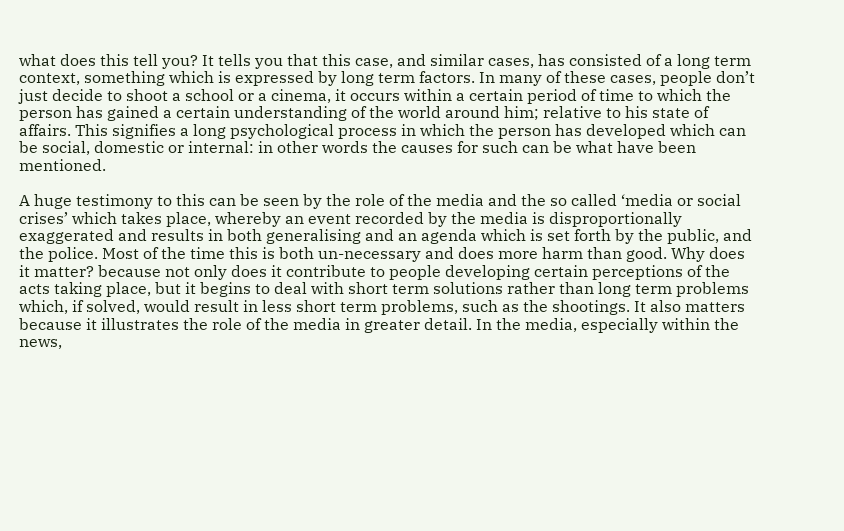what does this tell you? It tells you that this case, and similar cases, has consisted of a long term context, something which is expressed by long term factors. In many of these cases, people don’t just decide to shoot a school or a cinema, it occurs within a certain period of time to which the person has gained a certain understanding of the world around him; relative to his state of affairs. This signifies a long psychological process in which the person has developed which can be social, domestic or internal: in other words the causes for such can be what have been mentioned.

A huge testimony to this can be seen by the role of the media and the so called ‘media or social crises’ which takes place, whereby an event recorded by the media is disproportionally exaggerated and results in both generalising and an agenda which is set forth by the public, and the police. Most of the time this is both un-necessary and does more harm than good. Why does it matter? because not only does it contribute to people developing certain perceptions of the acts taking place, but it begins to deal with short term solutions rather than long term problems which, if solved, would result in less short term problems, such as the shootings. It also matters because it illustrates the role of the media in greater detail. In the media, especially within the news,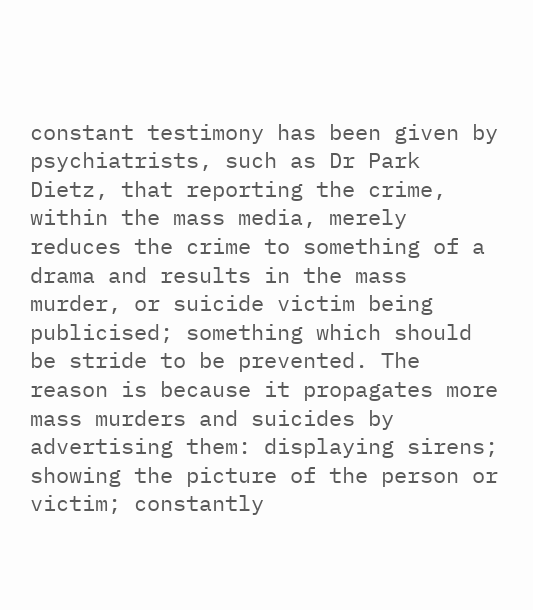constant testimony has been given by psychiatrists, such as Dr Park Dietz, that reporting the crime, within the mass media, merely reduces the crime to something of a drama and results in the mass murder, or suicide victim being publicised; something which should be stride to be prevented. The reason is because it propagates more mass murders and suicides by advertising them: displaying sirens; showing the picture of the person or victim; constantly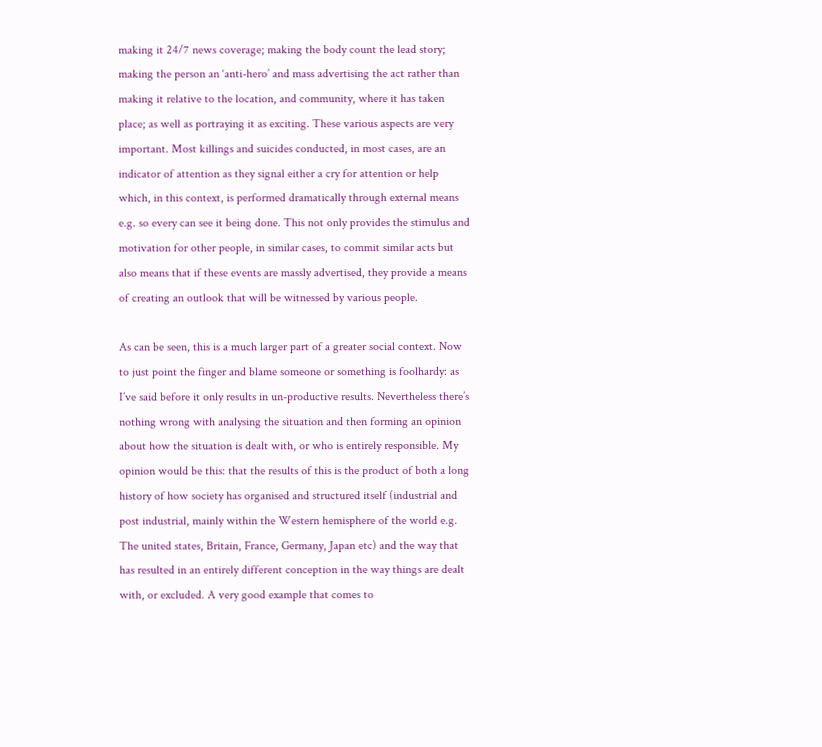making it 24/7 news coverage; making the body count the lead story; making the person an ‘anti-hero’ and mass advertising the act rather than making it relative to the location, and community, where it has taken place; as well as portraying it as exciting. These various aspects are very important. Most killings and suicides conducted, in most cases, are an indicator of attention as they signal either a cry for attention or help which, in this context, is performed dramatically through external means e.g. so every can see it being done. This not only provides the stimulus and motivation for other people, in similar cases, to commit similar acts but also means that if these events are massly advertised, they provide a means of creating an outlook that will be witnessed by various people.

As can be seen, this is a much larger part of a greater social context. Now to just point the finger and blame someone or something is foolhardy: as I’ve said before it only results in un-productive results. Nevertheless there’s nothing wrong with analysing the situation and then forming an opinion about how the situation is dealt with, or who is entirely responsible. My opinion would be this: that the results of this is the product of both a long history of how society has organised and structured itself (industrial and post industrial, mainly within the Western hemisphere of the world e.g. The united states, Britain, France, Germany, Japan etc) and the way that has resulted in an entirely different conception in the way things are dealt with, or excluded. A very good example that comes to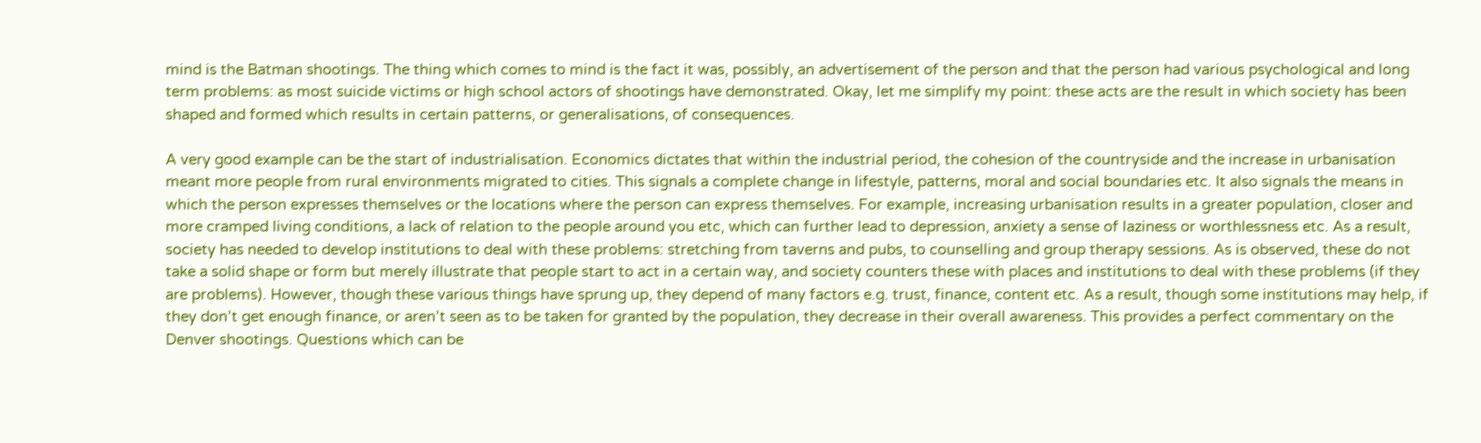mind is the Batman shootings. The thing which comes to mind is the fact it was, possibly, an advertisement of the person and that the person had various psychological and long term problems: as most suicide victims or high school actors of shootings have demonstrated. Okay, let me simplify my point: these acts are the result in which society has been shaped and formed which results in certain patterns, or generalisations, of consequences.

A very good example can be the start of industrialisation. Economics dictates that within the industrial period, the cohesion of the countryside and the increase in urbanisation meant more people from rural environments migrated to cities. This signals a complete change in lifestyle, patterns, moral and social boundaries etc. It also signals the means in which the person expresses themselves or the locations where the person can express themselves. For example, increasing urbanisation results in a greater population, closer and more cramped living conditions, a lack of relation to the people around you etc, which can further lead to depression, anxiety a sense of laziness or worthlessness etc. As a result, society has needed to develop institutions to deal with these problems: stretching from taverns and pubs, to counselling and group therapy sessions. As is observed, these do not take a solid shape or form but merely illustrate that people start to act in a certain way, and society counters these with places and institutions to deal with these problems (if they are problems). However, though these various things have sprung up, they depend of many factors e.g. trust, finance, content etc. As a result, though some institutions may help, if they don’t get enough finance, or aren’t seen as to be taken for granted by the population, they decrease in their overall awareness. This provides a perfect commentary on the Denver shootings. Questions which can be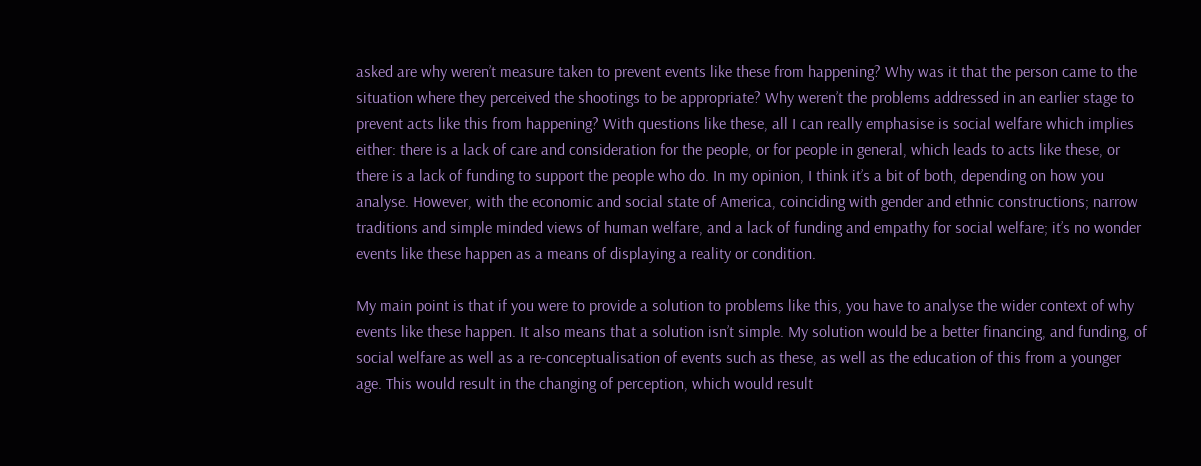asked are why weren’t measure taken to prevent events like these from happening? Why was it that the person came to the situation where they perceived the shootings to be appropriate? Why weren’t the problems addressed in an earlier stage to prevent acts like this from happening? With questions like these, all I can really emphasise is social welfare which implies either: there is a lack of care and consideration for the people, or for people in general, which leads to acts like these, or there is a lack of funding to support the people who do. In my opinion, I think it’s a bit of both, depending on how you analyse. However, with the economic and social state of America, coinciding with gender and ethnic constructions; narrow traditions and simple minded views of human welfare, and a lack of funding and empathy for social welfare; it’s no wonder events like these happen as a means of displaying a reality or condition.

My main point is that if you were to provide a solution to problems like this, you have to analyse the wider context of why events like these happen. It also means that a solution isn’t simple. My solution would be a better financing, and funding, of social welfare as well as a re-conceptualisation of events such as these, as well as the education of this from a younger age. This would result in the changing of perception, which would result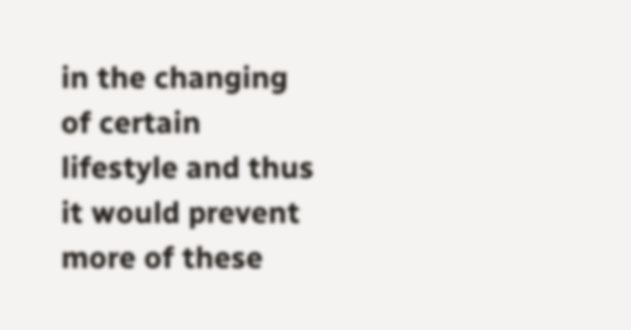in the changing of certain lifestyle and thus it would prevent more of these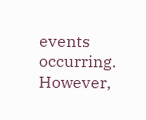events occurring. However,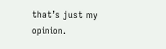that’s just my opinion.